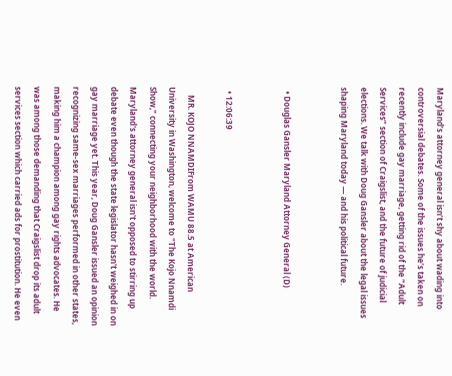Maryland’s attorney general isn’t shy about wading into controversial debates. Some of the issues he’s taken on recently include gay marriage, getting rid of the “Adult Services” section of Craigslist, and the future of judicial elections. We talk with Doug Gansler about the legal issues shaping Maryland today — and his political future.


  • Douglas Gansler Maryland Attorney General (D)


  • 12:06:39

    MR. KOJO NNAMDIFrom WAMU 88.5 at American University in Washington, welcome to "The Kojo Nnamdi Show," connecting your neighborhood with the world. Maryland's attorney general isn't opposed to stirring up debate even though the state legislator hasn't weighed in on gay marriage yet. This year, Doug Gansler issued an opinion recognizing same-sex marriages performed in other states, making him a champion among gay rights advocates. He was among those demanding that Craigslist drop its adult services section which carried ads for prostitution. He even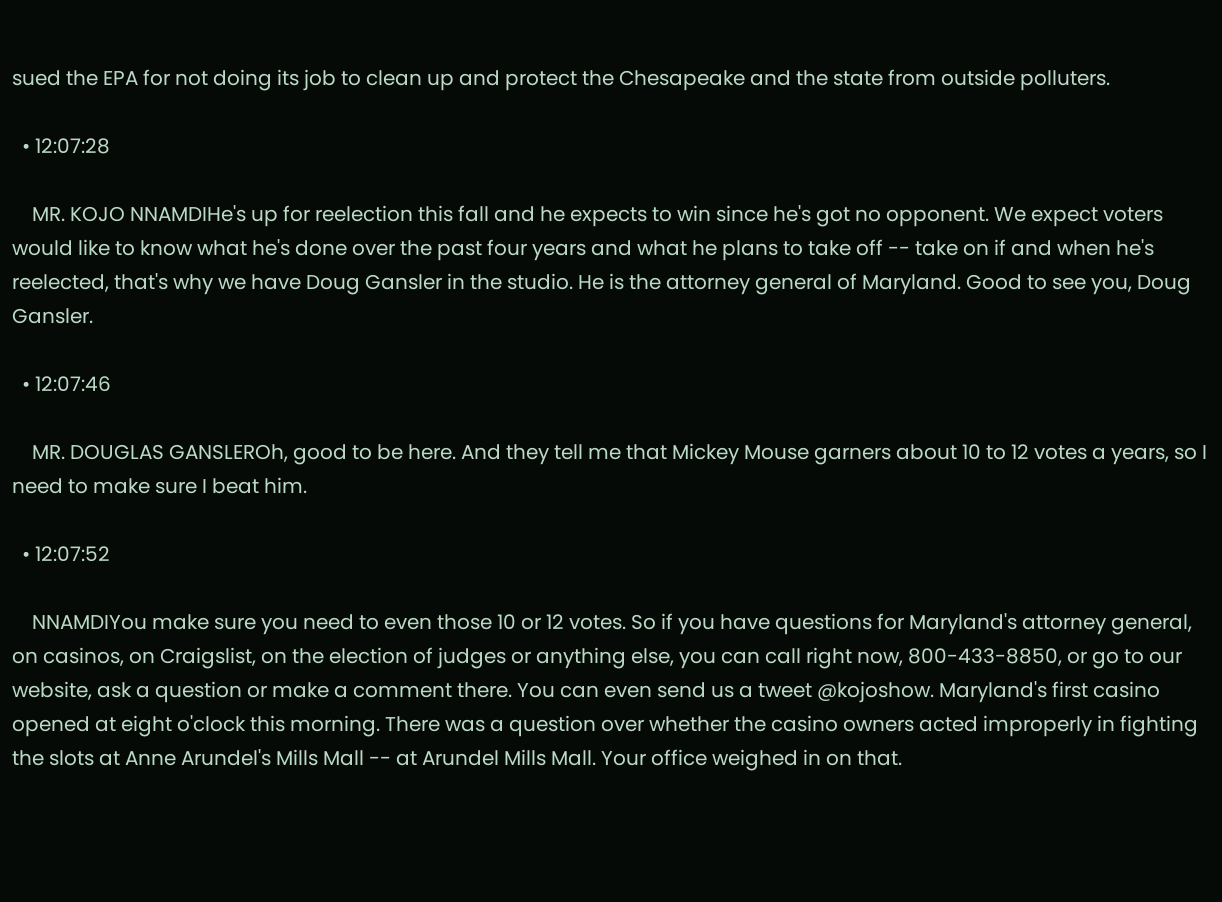sued the EPA for not doing its job to clean up and protect the Chesapeake and the state from outside polluters.

  • 12:07:28

    MR. KOJO NNAMDIHe's up for reelection this fall and he expects to win since he's got no opponent. We expect voters would like to know what he's done over the past four years and what he plans to take off -- take on if and when he's reelected, that's why we have Doug Gansler in the studio. He is the attorney general of Maryland. Good to see you, Doug Gansler.

  • 12:07:46

    MR. DOUGLAS GANSLEROh, good to be here. And they tell me that Mickey Mouse garners about 10 to 12 votes a years, so I need to make sure I beat him.

  • 12:07:52

    NNAMDIYou make sure you need to even those 10 or 12 votes. So if you have questions for Maryland's attorney general, on casinos, on Craigslist, on the election of judges or anything else, you can call right now, 800-433-8850, or go to our website, ask a question or make a comment there. You can even send us a tweet @kojoshow. Maryland's first casino opened at eight o'clock this morning. There was a question over whether the casino owners acted improperly in fighting the slots at Anne Arundel's Mills Mall -- at Arundel Mills Mall. Your office weighed in on that.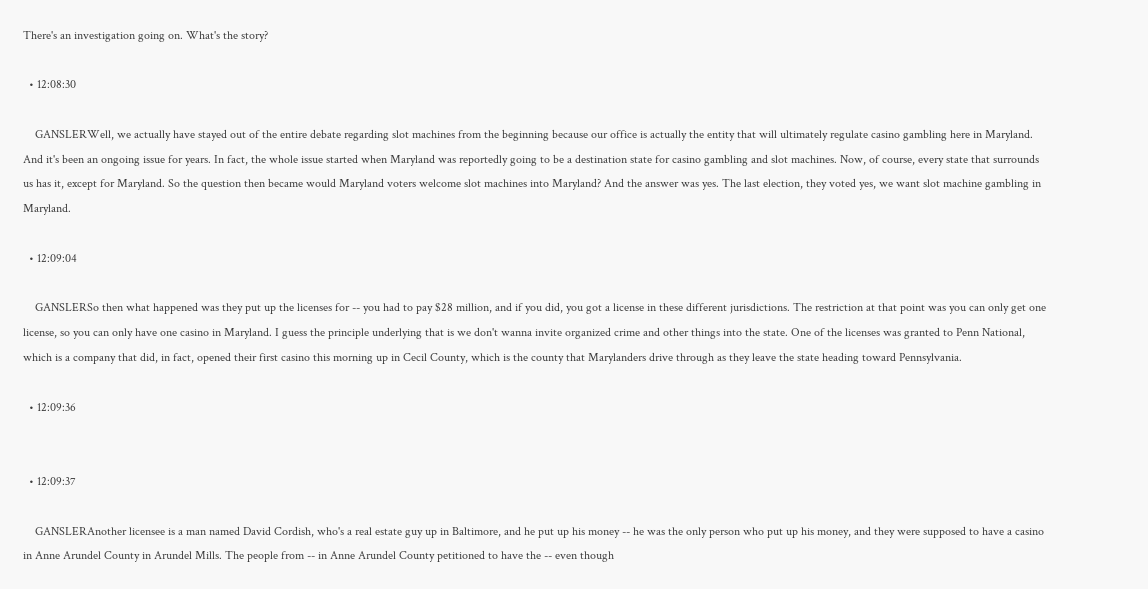There's an investigation going on. What's the story?

  • 12:08:30

    GANSLERWell, we actually have stayed out of the entire debate regarding slot machines from the beginning because our office is actually the entity that will ultimately regulate casino gambling here in Maryland. And it's been an ongoing issue for years. In fact, the whole issue started when Maryland was reportedly going to be a destination state for casino gambling and slot machines. Now, of course, every state that surrounds us has it, except for Maryland. So the question then became would Maryland voters welcome slot machines into Maryland? And the answer was yes. The last election, they voted yes, we want slot machine gambling in Maryland.

  • 12:09:04

    GANSLERSo then what happened was they put up the licenses for -- you had to pay $28 million, and if you did, you got a license in these different jurisdictions. The restriction at that point was you can only get one license, so you can only have one casino in Maryland. I guess the principle underlying that is we don't wanna invite organized crime and other things into the state. One of the licenses was granted to Penn National, which is a company that did, in fact, opened their first casino this morning up in Cecil County, which is the county that Marylanders drive through as they leave the state heading toward Pennsylvania.

  • 12:09:36


  • 12:09:37

    GANSLERAnother licensee is a man named David Cordish, who's a real estate guy up in Baltimore, and he put up his money -- he was the only person who put up his money, and they were supposed to have a casino in Anne Arundel County in Arundel Mills. The people from -- in Anne Arundel County petitioned to have the -- even though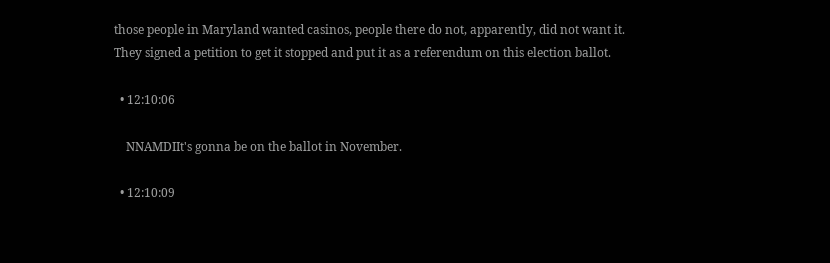those people in Maryland wanted casinos, people there do not, apparently, did not want it. They signed a petition to get it stopped and put it as a referendum on this election ballot.

  • 12:10:06

    NNAMDIIt's gonna be on the ballot in November.

  • 12:10:09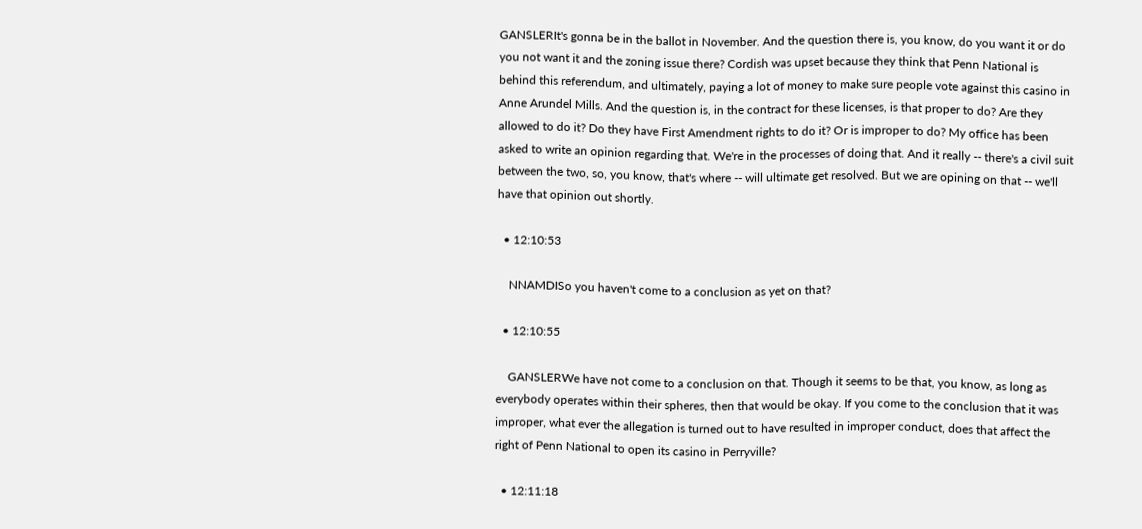GANSLERIt's gonna be in the ballot in November. And the question there is, you know, do you want it or do you not want it and the zoning issue there? Cordish was upset because they think that Penn National is behind this referendum, and ultimately, paying a lot of money to make sure people vote against this casino in Anne Arundel Mills. And the question is, in the contract for these licenses, is that proper to do? Are they allowed to do it? Do they have First Amendment rights to do it? Or is improper to do? My office has been asked to write an opinion regarding that. We're in the processes of doing that. And it really -- there's a civil suit between the two, so, you know, that's where -- will ultimate get resolved. But we are opining on that -- we'll have that opinion out shortly.

  • 12:10:53

    NNAMDISo you haven't come to a conclusion as yet on that?

  • 12:10:55

    GANSLERWe have not come to a conclusion on that. Though it seems to be that, you know, as long as everybody operates within their spheres, then that would be okay. If you come to the conclusion that it was improper, what ever the allegation is turned out to have resulted in improper conduct, does that affect the right of Penn National to open its casino in Perryville?

  • 12:11:18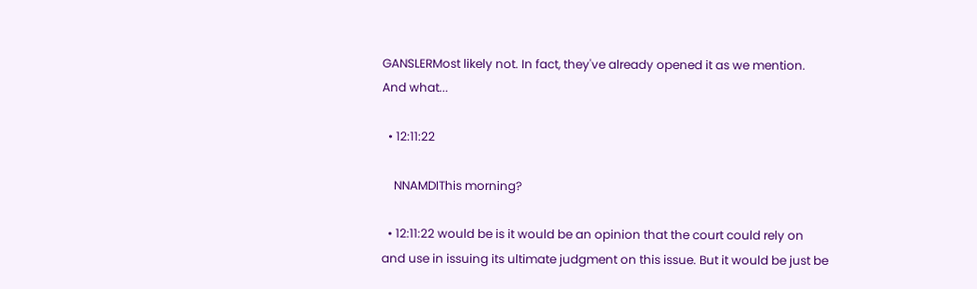GANSLERMost likely not. In fact, they've already opened it as we mention. And what...

  • 12:11:22

    NNAMDIThis morning?

  • 12:11:22 would be is it would be an opinion that the court could rely on and use in issuing its ultimate judgment on this issue. But it would be just be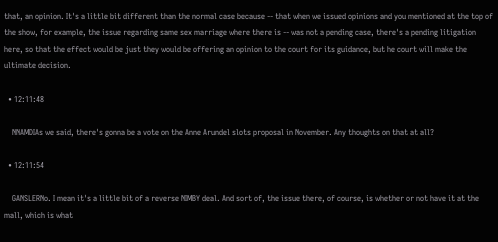that, an opinion. It's a little bit different than the normal case because -- that when we issued opinions and you mentioned at the top of the show, for example, the issue regarding same sex marriage where there is -- was not a pending case, there's a pending litigation here, so that the effect would be just they would be offering an opinion to the court for its guidance, but he court will make the ultimate decision.

  • 12:11:48

    NNAMDIAs we said, there's gonna be a vote on the Anne Arundel slots proposal in November. Any thoughts on that at all?

  • 12:11:54

    GANSLERNo. I mean it's a little bit of a reverse NIMBY deal. And sort of, the issue there, of course, is whether or not have it at the mall, which is what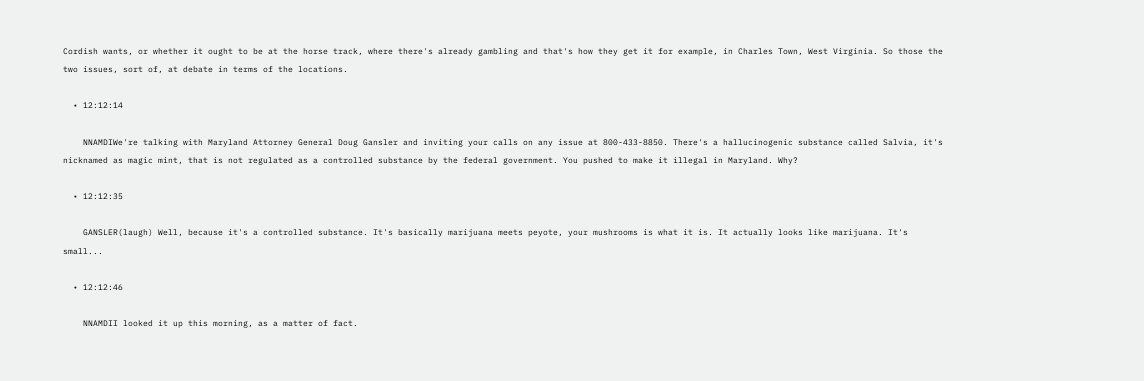Cordish wants, or whether it ought to be at the horse track, where there's already gambling and that's how they get it for example, in Charles Town, West Virginia. So those the two issues, sort of, at debate in terms of the locations.

  • 12:12:14

    NNAMDIWe're talking with Maryland Attorney General Doug Gansler and inviting your calls on any issue at 800-433-8850. There's a hallucinogenic substance called Salvia, it's nicknamed as magic mint, that is not regulated as a controlled substance by the federal government. You pushed to make it illegal in Maryland. Why?

  • 12:12:35

    GANSLER(laugh) Well, because it's a controlled substance. It's basically marijuana meets peyote, your mushrooms is what it is. It actually looks like marijuana. It's small...

  • 12:12:46

    NNAMDII looked it up this morning, as a matter of fact.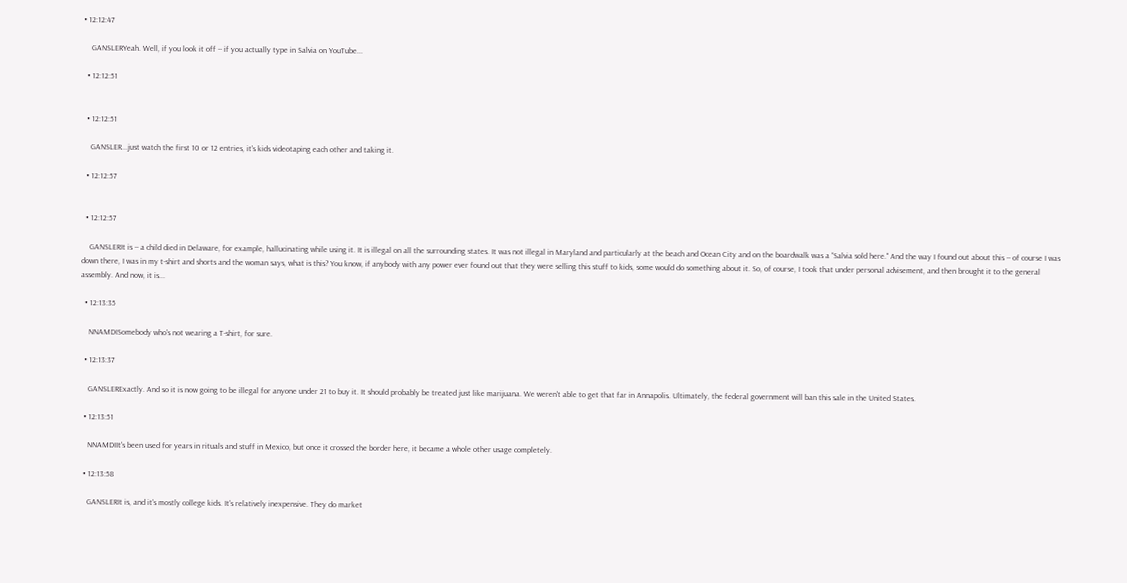• 12:12:47

    GANSLERYeah. Well, if you look it off -- if you actually type in Salvia on YouTube...

  • 12:12:51


  • 12:12:51

    GANSLER...just watch the first 10 or 12 entries, it's kids videotaping each other and taking it.

  • 12:12:57


  • 12:12:57

    GANSLERIt is -- a child died in Delaware, for example, hallucinating while using it. It is illegal on all the surrounding states. It was not illegal in Maryland and particularly at the beach and Ocean City and on the boardwalk was a “Salvia sold here." And the way I found out about this -- of course I was down there, I was in my t-shirt and shorts and the woman says, what is this? You know, if anybody with any power ever found out that they were selling this stuff to kids, some would do something about it. So, of course, I took that under personal advisement, and then brought it to the general assembly. And now, it is...

  • 12:13:35

    NNAMDISomebody who's not wearing a T-shirt, for sure.

  • 12:13:37

    GANSLERExactly. And so it is now going to be illegal for anyone under 21 to buy it. It should probably be treated just like marijuana. We weren't able to get that far in Annapolis. Ultimately, the federal government will ban this sale in the United States.

  • 12:13:51

    NNAMDIIt's been used for years in rituals and stuff in Mexico, but once it crossed the border here, it became a whole other usage completely.

  • 12:13:58

    GANSLERIt is, and it's mostly college kids. It's relatively inexpensive. They do market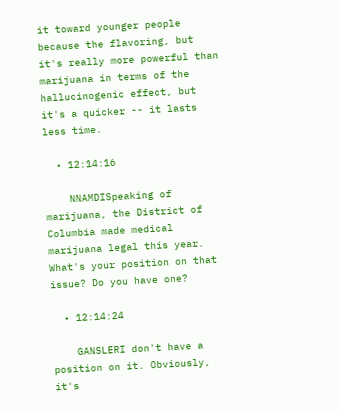it toward younger people because the flavoring, but it's really more powerful than marijuana in terms of the hallucinogenic effect, but it's a quicker -- it lasts less time.

  • 12:14:16

    NNAMDISpeaking of marijuana, the District of Columbia made medical marijuana legal this year. What's your position on that issue? Do you have one?

  • 12:14:24

    GANSLERI don't have a position on it. Obviously, it's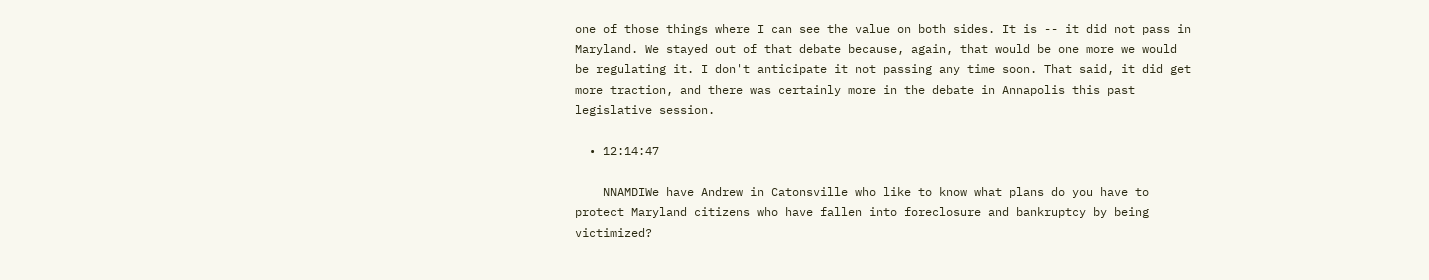one of those things where I can see the value on both sides. It is -- it did not pass in Maryland. We stayed out of that debate because, again, that would be one more we would be regulating it. I don't anticipate it not passing any time soon. That said, it did get more traction, and there was certainly more in the debate in Annapolis this past legislative session.

  • 12:14:47

    NNAMDIWe have Andrew in Catonsville who like to know what plans do you have to protect Maryland citizens who have fallen into foreclosure and bankruptcy by being victimized?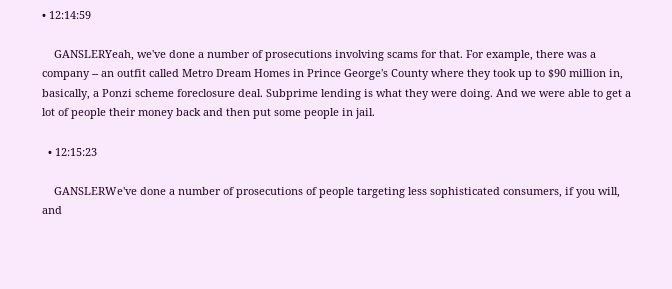• 12:14:59

    GANSLERYeah, we've done a number of prosecutions involving scams for that. For example, there was a company -- an outfit called Metro Dream Homes in Prince George's County where they took up to $90 million in, basically, a Ponzi scheme foreclosure deal. Subprime lending is what they were doing. And we were able to get a lot of people their money back and then put some people in jail.

  • 12:15:23

    GANSLERWe've done a number of prosecutions of people targeting less sophisticated consumers, if you will, and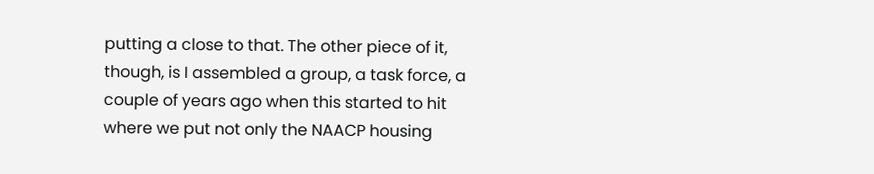putting a close to that. The other piece of it, though, is I assembled a group, a task force, a couple of years ago when this started to hit where we put not only the NAACP housing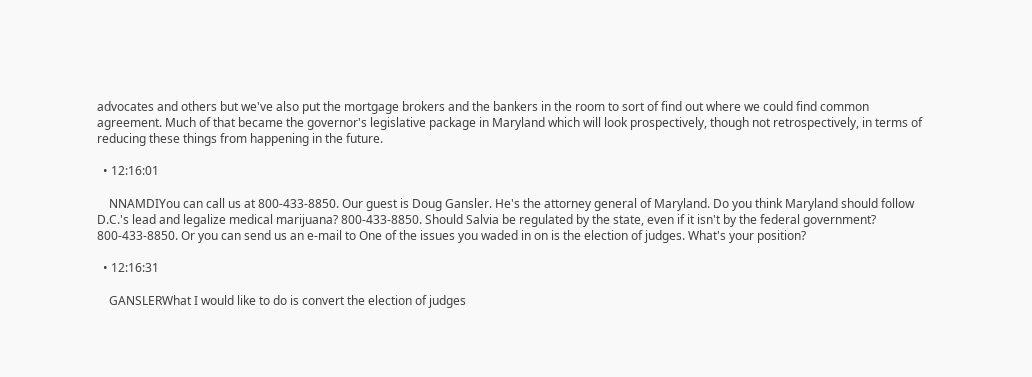advocates and others but we've also put the mortgage brokers and the bankers in the room to sort of find out where we could find common agreement. Much of that became the governor's legislative package in Maryland which will look prospectively, though not retrospectively, in terms of reducing these things from happening in the future.

  • 12:16:01

    NNAMDIYou can call us at 800-433-8850. Our guest is Doug Gansler. He's the attorney general of Maryland. Do you think Maryland should follow D.C.'s lead and legalize medical marijuana? 800-433-8850. Should Salvia be regulated by the state, even if it isn't by the federal government? 800-433-8850. Or you can send us an e-mail to One of the issues you waded in on is the election of judges. What's your position?

  • 12:16:31

    GANSLERWhat I would like to do is convert the election of judges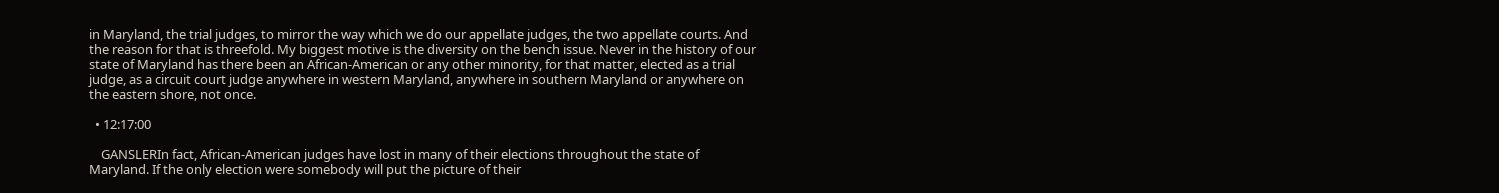in Maryland, the trial judges, to mirror the way which we do our appellate judges, the two appellate courts. And the reason for that is threefold. My biggest motive is the diversity on the bench issue. Never in the history of our state of Maryland has there been an African-American or any other minority, for that matter, elected as a trial judge, as a circuit court judge anywhere in western Maryland, anywhere in southern Maryland or anywhere on the eastern shore, not once.

  • 12:17:00

    GANSLERIn fact, African-American judges have lost in many of their elections throughout the state of Maryland. If the only election were somebody will put the picture of their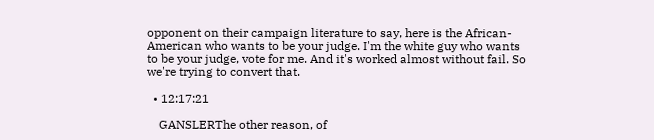opponent on their campaign literature to say, here is the African-American who wants to be your judge. I'm the white guy who wants to be your judge, vote for me. And it's worked almost without fail. So we're trying to convert that.

  • 12:17:21

    GANSLERThe other reason, of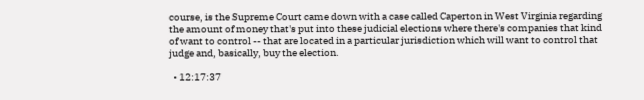course, is the Supreme Court came down with a case called Caperton in West Virginia regarding the amount of money that's put into these judicial elections where there's companies that kind of want to control -- that are located in a particular jurisdiction which will want to control that judge and, basically, buy the election.

  • 12:17:37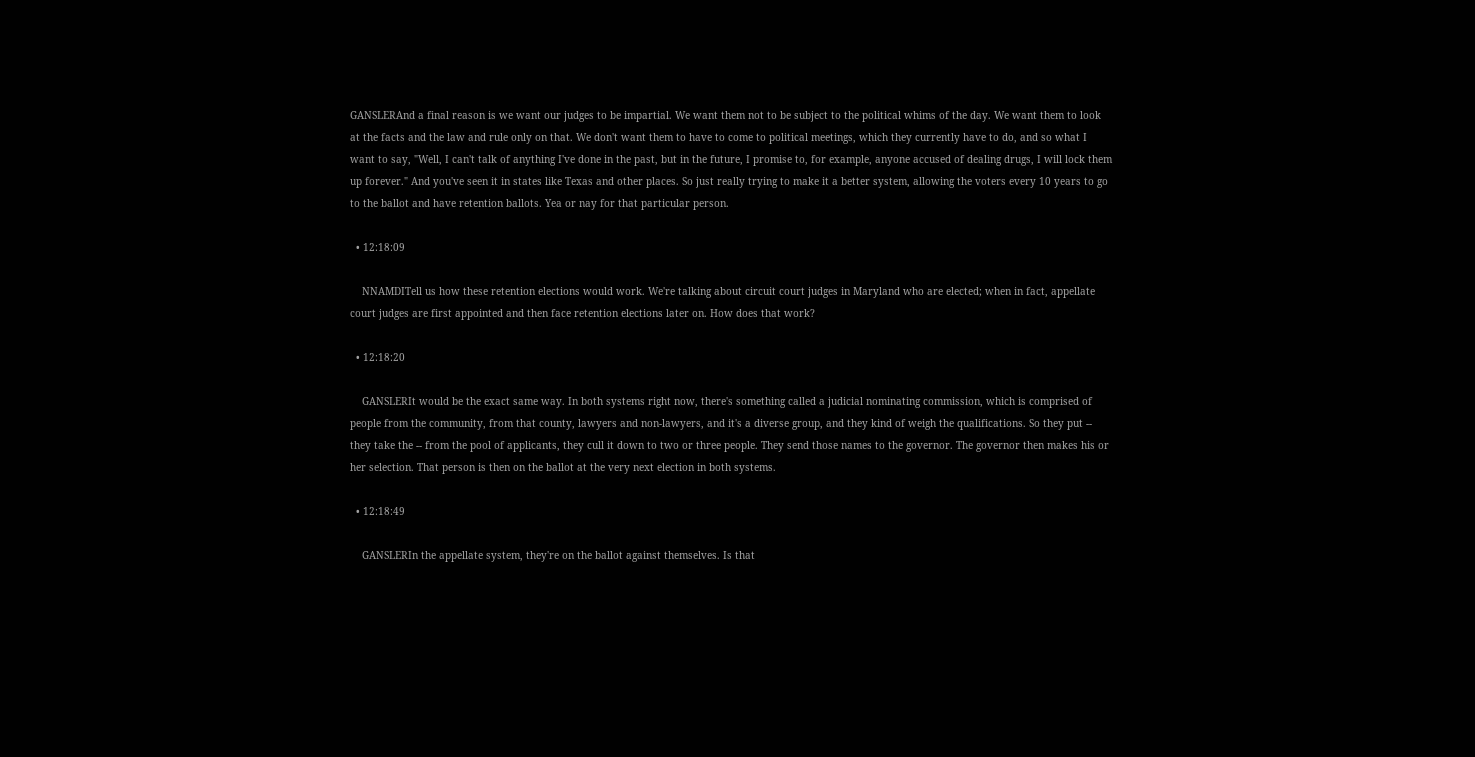GANSLERAnd a final reason is we want our judges to be impartial. We want them not to be subject to the political whims of the day. We want them to look at the facts and the law and rule only on that. We don't want them to have to come to political meetings, which they currently have to do, and so what I want to say, "Well, I can't talk of anything I've done in the past, but in the future, I promise to, for example, anyone accused of dealing drugs, I will lock them up forever." And you've seen it in states like Texas and other places. So just really trying to make it a better system, allowing the voters every 10 years to go to the ballot and have retention ballots. Yea or nay for that particular person.

  • 12:18:09

    NNAMDITell us how these retention elections would work. We're talking about circuit court judges in Maryland who are elected; when in fact, appellate court judges are first appointed and then face retention elections later on. How does that work?

  • 12:18:20

    GANSLERIt would be the exact same way. In both systems right now, there's something called a judicial nominating commission, which is comprised of people from the community, from that county, lawyers and non-lawyers, and it's a diverse group, and they kind of weigh the qualifications. So they put -- they take the -- from the pool of applicants, they cull it down to two or three people. They send those names to the governor. The governor then makes his or her selection. That person is then on the ballot at the very next election in both systems.

  • 12:18:49

    GANSLERIn the appellate system, they're on the ballot against themselves. Is that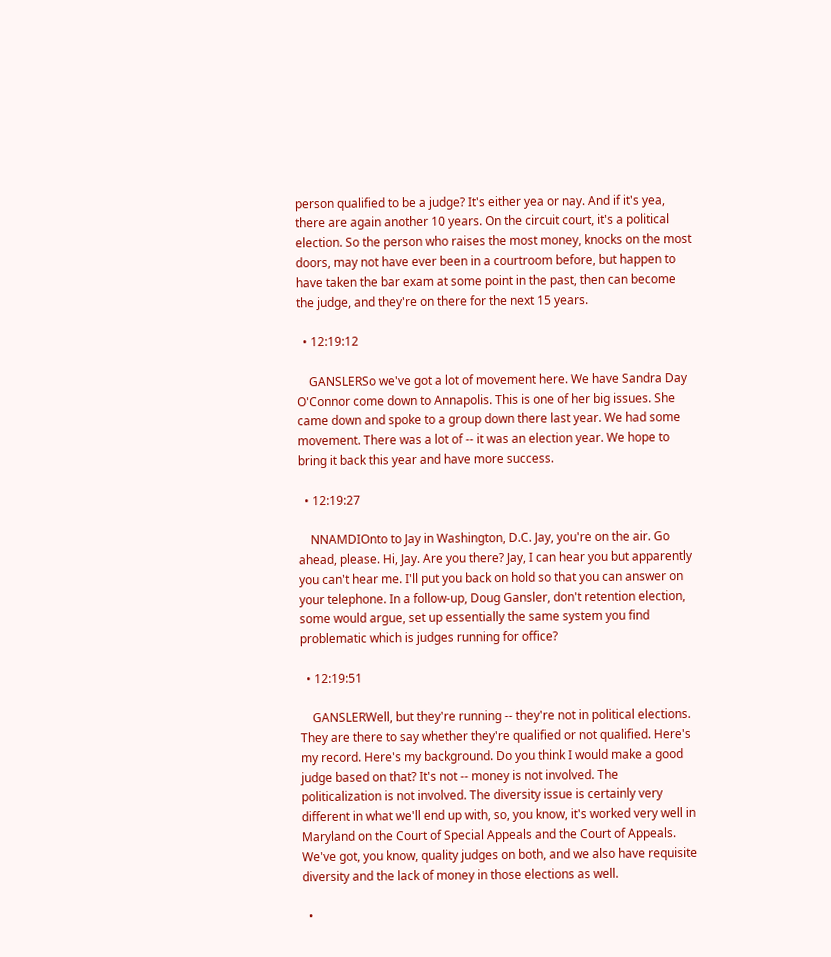person qualified to be a judge? It's either yea or nay. And if it's yea, there are again another 10 years. On the circuit court, it's a political election. So the person who raises the most money, knocks on the most doors, may not have ever been in a courtroom before, but happen to have taken the bar exam at some point in the past, then can become the judge, and they're on there for the next 15 years.

  • 12:19:12

    GANSLERSo we've got a lot of movement here. We have Sandra Day O'Connor come down to Annapolis. This is one of her big issues. She came down and spoke to a group down there last year. We had some movement. There was a lot of -- it was an election year. We hope to bring it back this year and have more success.

  • 12:19:27

    NNAMDIOnto to Jay in Washington, D.C. Jay, you're on the air. Go ahead, please. Hi, Jay. Are you there? Jay, I can hear you but apparently you can't hear me. I'll put you back on hold so that you can answer on your telephone. In a follow-up, Doug Gansler, don't retention election, some would argue, set up essentially the same system you find problematic which is judges running for office?

  • 12:19:51

    GANSLERWell, but they're running -- they're not in political elections. They are there to say whether they're qualified or not qualified. Here's my record. Here's my background. Do you think I would make a good judge based on that? It's not -- money is not involved. The politicalization is not involved. The diversity issue is certainly very different in what we'll end up with, so, you know, it's worked very well in Maryland on the Court of Special Appeals and the Court of Appeals. We've got, you know, quality judges on both, and we also have requisite diversity and the lack of money in those elections as well.

  •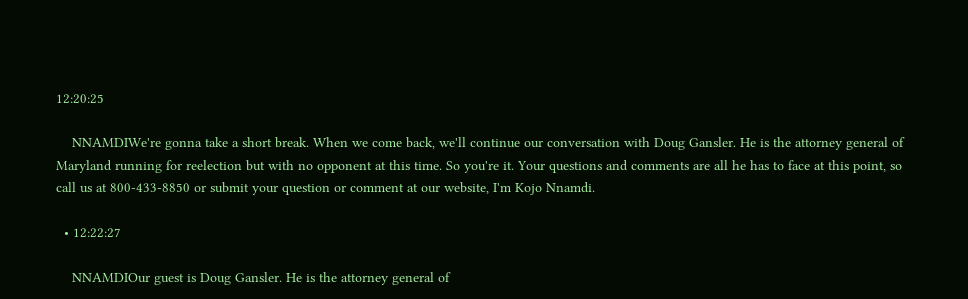12:20:25

    NNAMDIWe're gonna take a short break. When we come back, we'll continue our conversation with Doug Gansler. He is the attorney general of Maryland running for reelection but with no opponent at this time. So you're it. Your questions and comments are all he has to face at this point, so call us at 800-433-8850 or submit your question or comment at our website, I'm Kojo Nnamdi.

  • 12:22:27

    NNAMDIOur guest is Doug Gansler. He is the attorney general of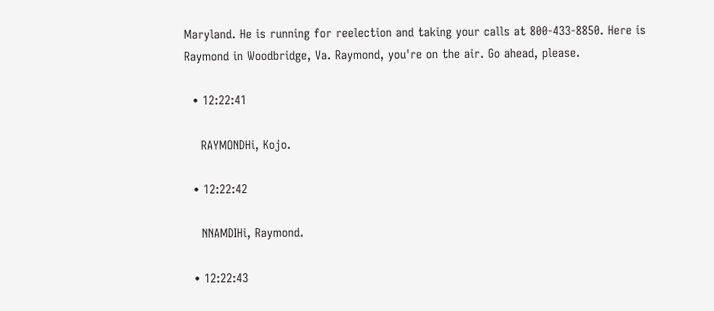Maryland. He is running for reelection and taking your calls at 800-433-8850. Here is Raymond in Woodbridge, Va. Raymond, you're on the air. Go ahead, please.

  • 12:22:41

    RAYMONDHi, Kojo.

  • 12:22:42

    NNAMDIHi, Raymond.

  • 12:22:43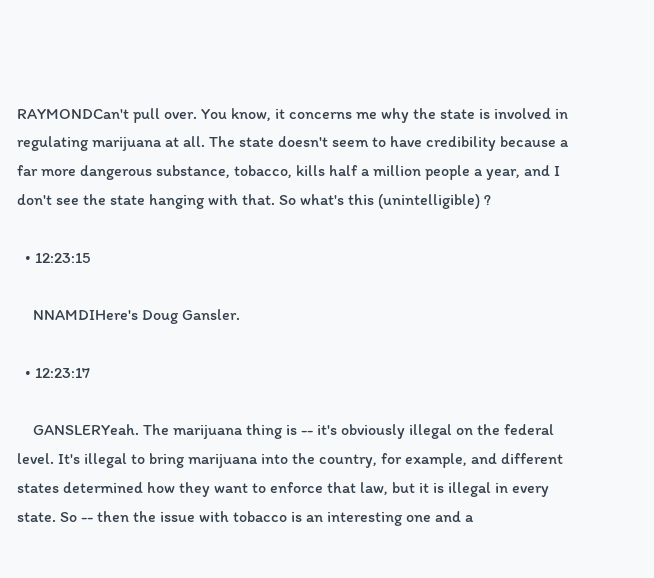RAYMONDCan't pull over. You know, it concerns me why the state is involved in regulating marijuana at all. The state doesn't seem to have credibility because a far more dangerous substance, tobacco, kills half a million people a year, and I don't see the state hanging with that. So what's this (unintelligible) ?

  • 12:23:15

    NNAMDIHere's Doug Gansler.

  • 12:23:17

    GANSLERYeah. The marijuana thing is -- it's obviously illegal on the federal level. It's illegal to bring marijuana into the country, for example, and different states determined how they want to enforce that law, but it is illegal in every state. So -- then the issue with tobacco is an interesting one and a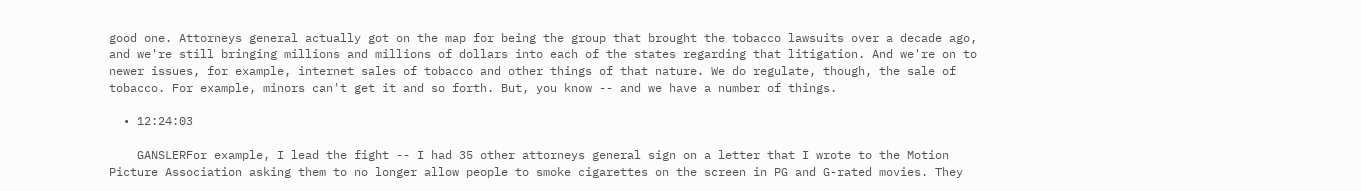good one. Attorneys general actually got on the map for being the group that brought the tobacco lawsuits over a decade ago, and we're still bringing millions and millions of dollars into each of the states regarding that litigation. And we're on to newer issues, for example, internet sales of tobacco and other things of that nature. We do regulate, though, the sale of tobacco. For example, minors can't get it and so forth. But, you know -- and we have a number of things.

  • 12:24:03

    GANSLERFor example, I lead the fight -- I had 35 other attorneys general sign on a letter that I wrote to the Motion Picture Association asking them to no longer allow people to smoke cigarettes on the screen in PG and G-rated movies. They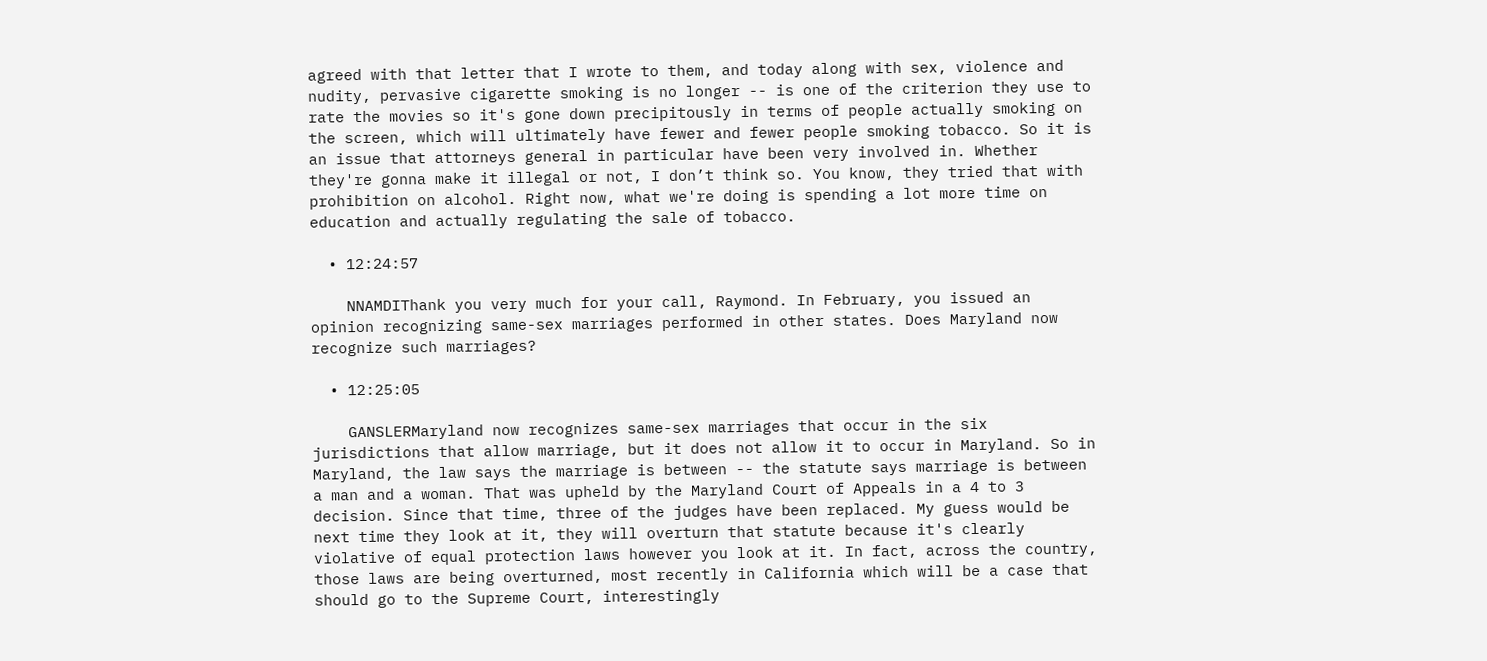agreed with that letter that I wrote to them, and today along with sex, violence and nudity, pervasive cigarette smoking is no longer -- is one of the criterion they use to rate the movies so it's gone down precipitously in terms of people actually smoking on the screen, which will ultimately have fewer and fewer people smoking tobacco. So it is an issue that attorneys general in particular have been very involved in. Whether they're gonna make it illegal or not, I don’t think so. You know, they tried that with prohibition on alcohol. Right now, what we're doing is spending a lot more time on education and actually regulating the sale of tobacco.

  • 12:24:57

    NNAMDIThank you very much for your call, Raymond. In February, you issued an opinion recognizing same-sex marriages performed in other states. Does Maryland now recognize such marriages?

  • 12:25:05

    GANSLERMaryland now recognizes same-sex marriages that occur in the six jurisdictions that allow marriage, but it does not allow it to occur in Maryland. So in Maryland, the law says the marriage is between -- the statute says marriage is between a man and a woman. That was upheld by the Maryland Court of Appeals in a 4 to 3 decision. Since that time, three of the judges have been replaced. My guess would be next time they look at it, they will overturn that statute because it's clearly violative of equal protection laws however you look at it. In fact, across the country, those laws are being overturned, most recently in California which will be a case that should go to the Supreme Court, interestingly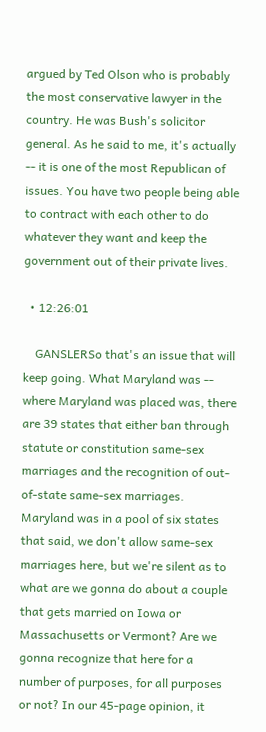argued by Ted Olson who is probably the most conservative lawyer in the country. He was Bush's solicitor general. As he said to me, it's actually -- it is one of the most Republican of issues. You have two people being able to contract with each other to do whatever they want and keep the government out of their private lives.

  • 12:26:01

    GANSLERSo that's an issue that will keep going. What Maryland was -- where Maryland was placed was, there are 39 states that either ban through statute or constitution same-sex marriages and the recognition of out-of-state same-sex marriages. Maryland was in a pool of six states that said, we don't allow same-sex marriages here, but we're silent as to what are we gonna do about a couple that gets married on Iowa or Massachusetts or Vermont? Are we gonna recognize that here for a number of purposes, for all purposes or not? In our 45-page opinion, it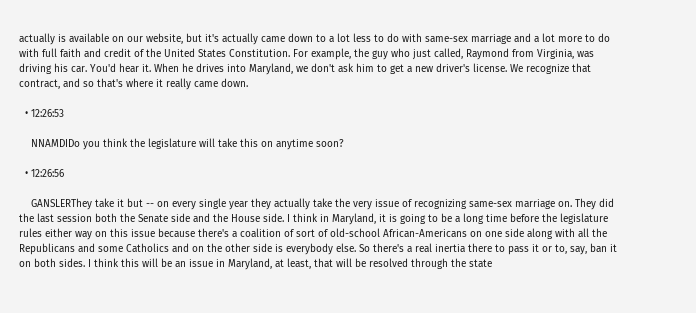actually is available on our website, but it's actually came down to a lot less to do with same-sex marriage and a lot more to do with full faith and credit of the United States Constitution. For example, the guy who just called, Raymond from Virginia, was driving his car. You'd hear it. When he drives into Maryland, we don't ask him to get a new driver's license. We recognize that contract, and so that's where it really came down.

  • 12:26:53

    NNAMDIDo you think the legislature will take this on anytime soon?

  • 12:26:56

    GANSLERThey take it but -- on every single year they actually take the very issue of recognizing same-sex marriage on. They did the last session both the Senate side and the House side. I think in Maryland, it is going to be a long time before the legislature rules either way on this issue because there's a coalition of sort of old-school African-Americans on one side along with all the Republicans and some Catholics and on the other side is everybody else. So there's a real inertia there to pass it or to, say, ban it on both sides. I think this will be an issue in Maryland, at least, that will be resolved through the state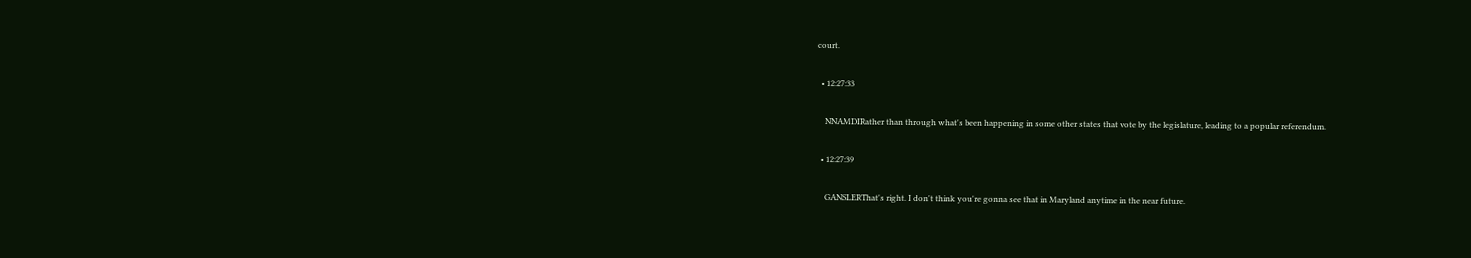court.

  • 12:27:33

    NNAMDIRather than through what's been happening in some other states that vote by the legislature, leading to a popular referendum.

  • 12:27:39

    GANSLERThat's right. I don't think you're gonna see that in Maryland anytime in the near future.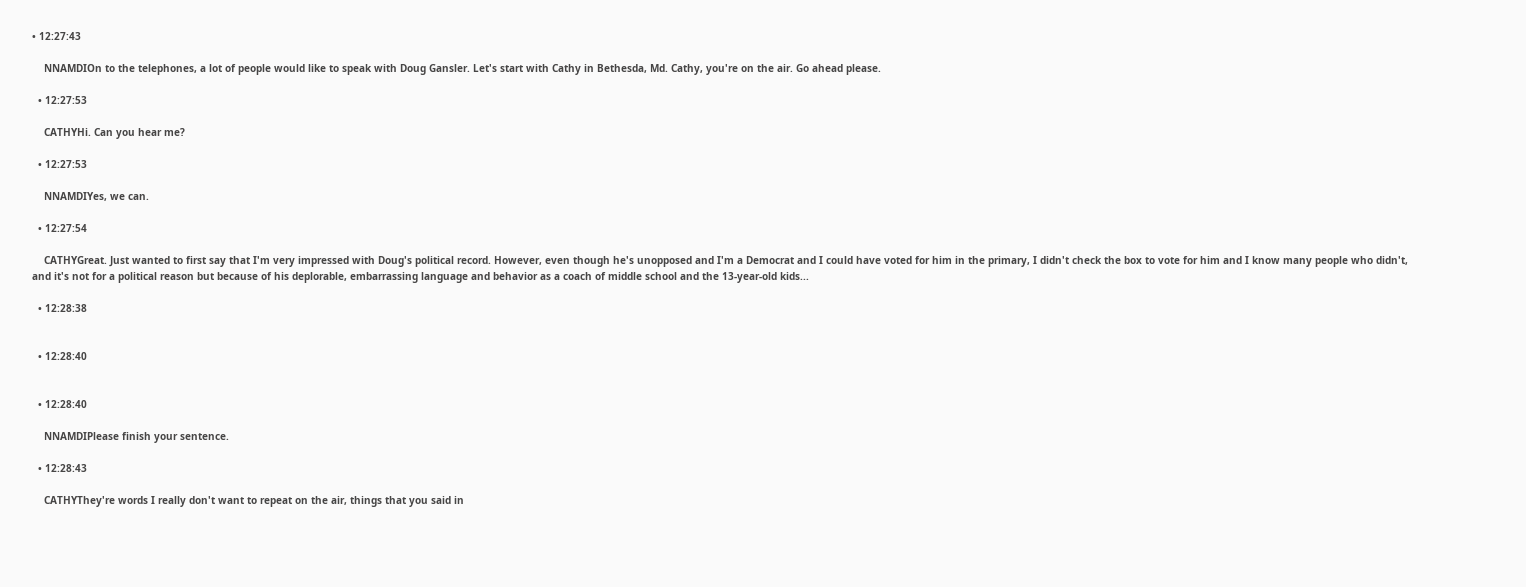• 12:27:43

    NNAMDIOn to the telephones, a lot of people would like to speak with Doug Gansler. Let's start with Cathy in Bethesda, Md. Cathy, you're on the air. Go ahead please.

  • 12:27:53

    CATHYHi. Can you hear me?

  • 12:27:53

    NNAMDIYes, we can.

  • 12:27:54

    CATHYGreat. Just wanted to first say that I'm very impressed with Doug's political record. However, even though he's unopposed and I'm a Democrat and I could have voted for him in the primary, I didn't check the box to vote for him and I know many people who didn't, and it's not for a political reason but because of his deplorable, embarrassing language and behavior as a coach of middle school and the 13-year-old kids...

  • 12:28:38


  • 12:28:40


  • 12:28:40

    NNAMDIPlease finish your sentence.

  • 12:28:43

    CATHYThey're words I really don't want to repeat on the air, things that you said in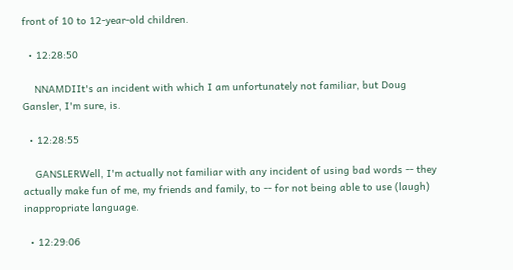front of 10 to 12-year-old children.

  • 12:28:50

    NNAMDIIt's an incident with which I am unfortunately not familiar, but Doug Gansler, I'm sure, is.

  • 12:28:55

    GANSLERWell, I'm actually not familiar with any incident of using bad words -- they actually make fun of me, my friends and family, to -- for not being able to use (laugh) inappropriate language.

  • 12:29:06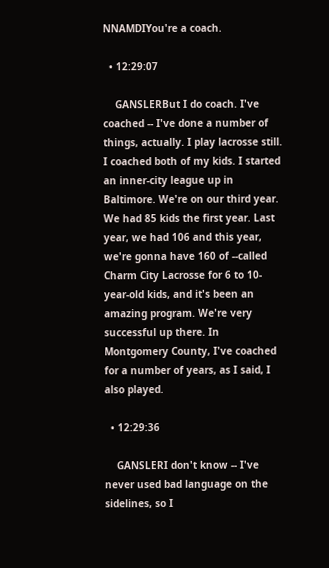NNAMDIYou're a coach.

  • 12:29:07

    GANSLERBut I do coach. I've coached -- I've done a number of things, actually. I play lacrosse still. I coached both of my kids. I started an inner-city league up in Baltimore. We're on our third year. We had 85 kids the first year. Last year, we had 106 and this year, we're gonna have 160 of --called Charm City Lacrosse for 6 to 10-year-old kids, and it's been an amazing program. We're very successful up there. In Montgomery County, I've coached for a number of years, as I said, I also played.

  • 12:29:36

    GANSLERI don't know -- I've never used bad language on the sidelines, so I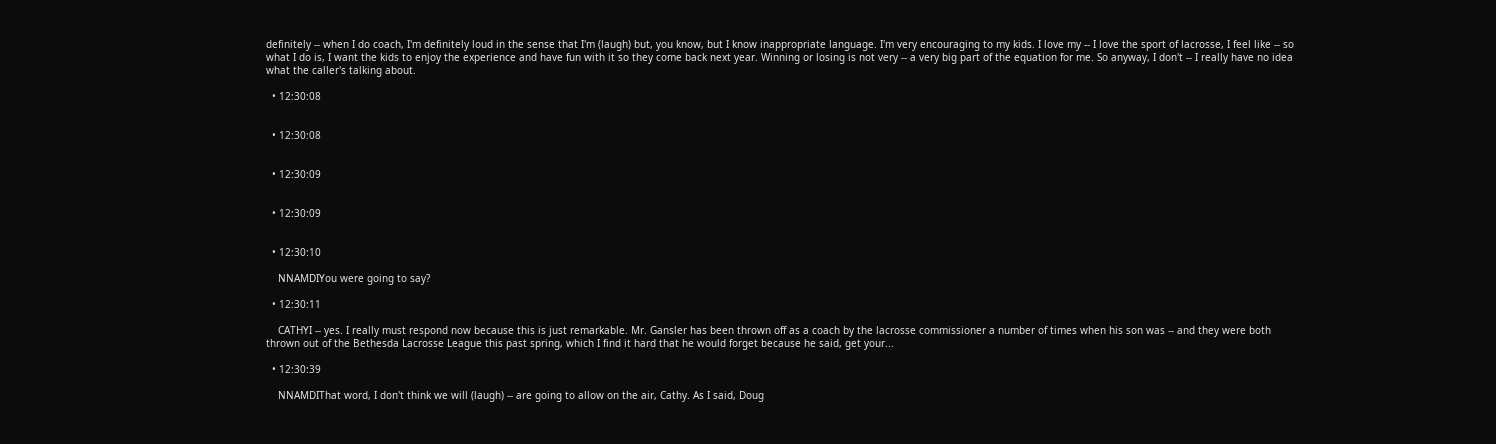definitely -- when I do coach, I'm definitely loud in the sense that I'm (laugh) but, you know, but I know inappropriate language. I'm very encouraging to my kids. I love my -- I love the sport of lacrosse, I feel like -- so what I do is, I want the kids to enjoy the experience and have fun with it so they come back next year. Winning or losing is not very -- a very big part of the equation for me. So anyway, I don't -- I really have no idea what the caller's talking about.

  • 12:30:08


  • 12:30:08


  • 12:30:09


  • 12:30:09


  • 12:30:10

    NNAMDIYou were going to say?

  • 12:30:11

    CATHYI -- yes. I really must respond now because this is just remarkable. Mr. Gansler has been thrown off as a coach by the lacrosse commissioner a number of times when his son was -- and they were both thrown out of the Bethesda Lacrosse League this past spring, which I find it hard that he would forget because he said, get your...

  • 12:30:39

    NNAMDIThat word, I don't think we will (laugh) -- are going to allow on the air, Cathy. As I said, Doug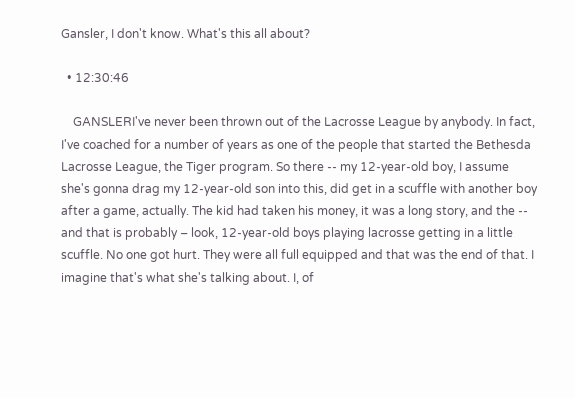Gansler, I don't know. What's this all about?

  • 12:30:46

    GANSLERI've never been thrown out of the Lacrosse League by anybody. In fact, I've coached for a number of years as one of the people that started the Bethesda Lacrosse League, the Tiger program. So there -- my 12-year-old boy, I assume she's gonna drag my 12-year-old son into this, did get in a scuffle with another boy after a game, actually. The kid had taken his money, it was a long story, and the -- and that is probably – look, 12-year-old boys playing lacrosse getting in a little scuffle. No one got hurt. They were all full equipped and that was the end of that. I imagine that's what she's talking about. I, of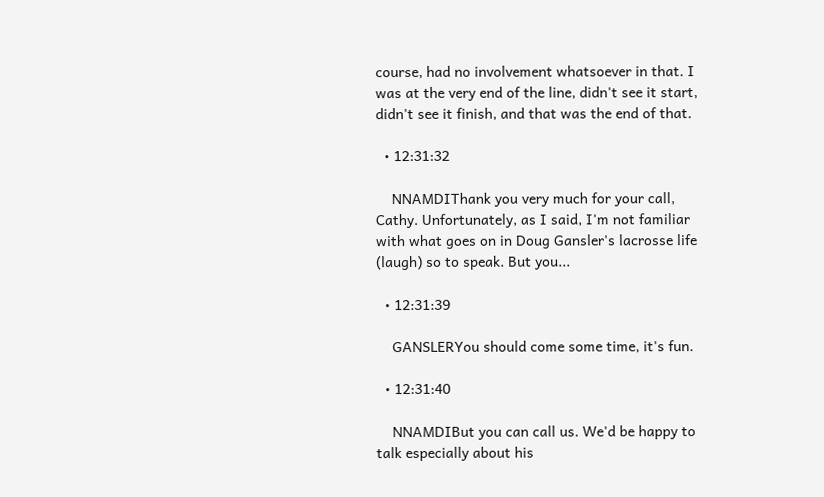course, had no involvement whatsoever in that. I was at the very end of the line, didn't see it start, didn't see it finish, and that was the end of that.

  • 12:31:32

    NNAMDIThank you very much for your call, Cathy. Unfortunately, as I said, I'm not familiar with what goes on in Doug Gansler's lacrosse life (laugh) so to speak. But you...

  • 12:31:39

    GANSLERYou should come some time, it's fun.

  • 12:31:40

    NNAMDIBut you can call us. We'd be happy to talk especially about his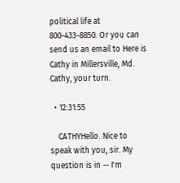political life at 800-433-8850. Or you can send us an email to Here is Cathy in Millersville, Md. Cathy, your turn.

  • 12:31:55

    CATHYHello. Nice to speak with you, sir. My question is in -- I'm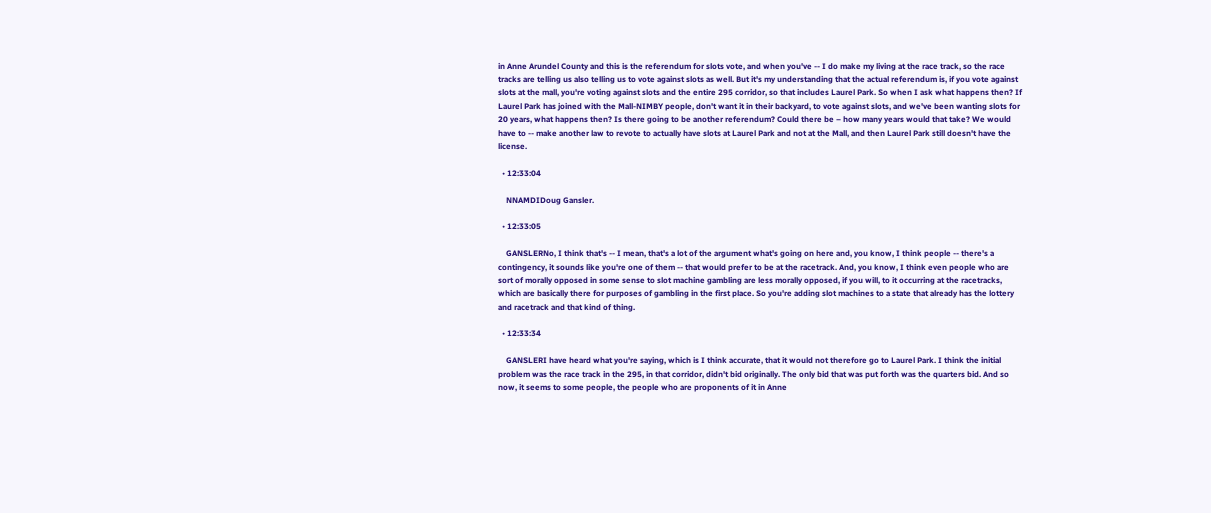in Anne Arundel County and this is the referendum for slots vote, and when you've -- I do make my living at the race track, so the race tracks are telling us also telling us to vote against slots as well. But it's my understanding that the actual referendum is, if you vote against slots at the mall, you're voting against slots and the entire 295 corridor, so that includes Laurel Park. So when I ask what happens then? If Laurel Park has joined with the Mall-NIMBY people, don't want it in their backyard, to vote against slots, and we've been wanting slots for 20 years, what happens then? Is there going to be another referendum? Could there be – how many years would that take? We would have to -- make another law to revote to actually have slots at Laurel Park and not at the Mall, and then Laurel Park still doesn't have the license.

  • 12:33:04

    NNAMDIDoug Gansler.

  • 12:33:05

    GANSLERNo, I think that's -- I mean, that's a lot of the argument what's going on here and, you know, I think people -- there's a contingency, it sounds like you're one of them -- that would prefer to be at the racetrack. And, you know, I think even people who are sort of morally opposed in some sense to slot machine gambling are less morally opposed, if you will, to it occurring at the racetracks, which are basically there for purposes of gambling in the first place. So you're adding slot machines to a state that already has the lottery and racetrack and that kind of thing.

  • 12:33:34

    GANSLERI have heard what you're saying, which is I think accurate, that it would not therefore go to Laurel Park. I think the initial problem was the race track in the 295, in that corridor, didn't bid originally. The only bid that was put forth was the quarters bid. And so now, it seems to some people, the people who are proponents of it in Anne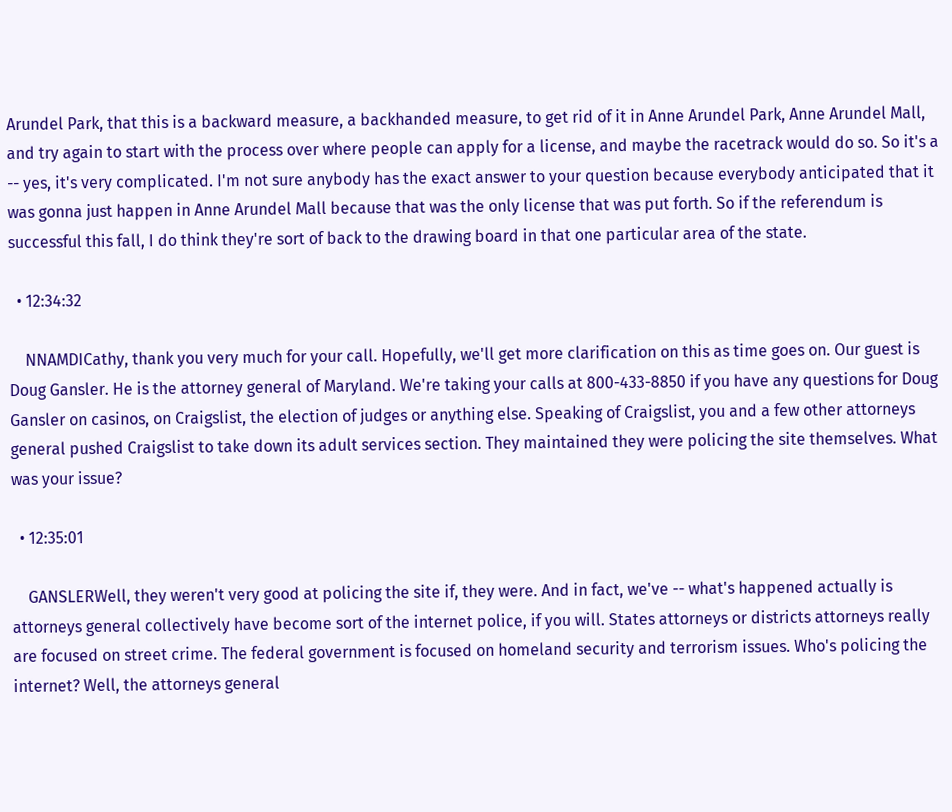Arundel Park, that this is a backward measure, a backhanded measure, to get rid of it in Anne Arundel Park, Anne Arundel Mall, and try again to start with the process over where people can apply for a license, and maybe the racetrack would do so. So it's a -- yes, it's very complicated. I'm not sure anybody has the exact answer to your question because everybody anticipated that it was gonna just happen in Anne Arundel Mall because that was the only license that was put forth. So if the referendum is successful this fall, I do think they're sort of back to the drawing board in that one particular area of the state.

  • 12:34:32

    NNAMDICathy, thank you very much for your call. Hopefully, we'll get more clarification on this as time goes on. Our guest is Doug Gansler. He is the attorney general of Maryland. We're taking your calls at 800-433-8850 if you have any questions for Doug Gansler on casinos, on Craigslist, the election of judges or anything else. Speaking of Craigslist, you and a few other attorneys general pushed Craigslist to take down its adult services section. They maintained they were policing the site themselves. What was your issue?

  • 12:35:01

    GANSLERWell, they weren't very good at policing the site if, they were. And in fact, we've -- what's happened actually is attorneys general collectively have become sort of the internet police, if you will. States attorneys or districts attorneys really are focused on street crime. The federal government is focused on homeland security and terrorism issues. Who's policing the internet? Well, the attorneys general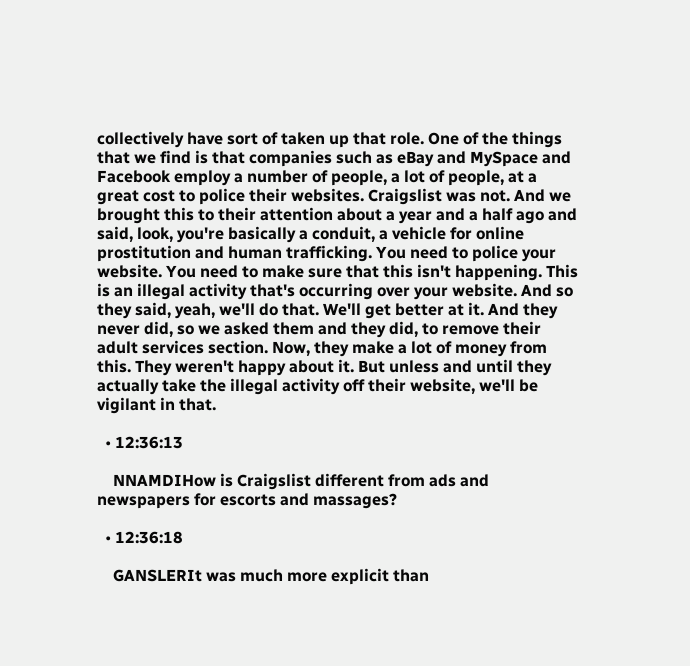collectively have sort of taken up that role. One of the things that we find is that companies such as eBay and MySpace and Facebook employ a number of people, a lot of people, at a great cost to police their websites. Craigslist was not. And we brought this to their attention about a year and a half ago and said, look, you're basically a conduit, a vehicle for online prostitution and human trafficking. You need to police your website. You need to make sure that this isn't happening. This is an illegal activity that's occurring over your website. And so they said, yeah, we'll do that. We'll get better at it. And they never did, so we asked them and they did, to remove their adult services section. Now, they make a lot of money from this. They weren't happy about it. But unless and until they actually take the illegal activity off their website, we'll be vigilant in that.

  • 12:36:13

    NNAMDIHow is Craigslist different from ads and newspapers for escorts and massages?

  • 12:36:18

    GANSLERIt was much more explicit than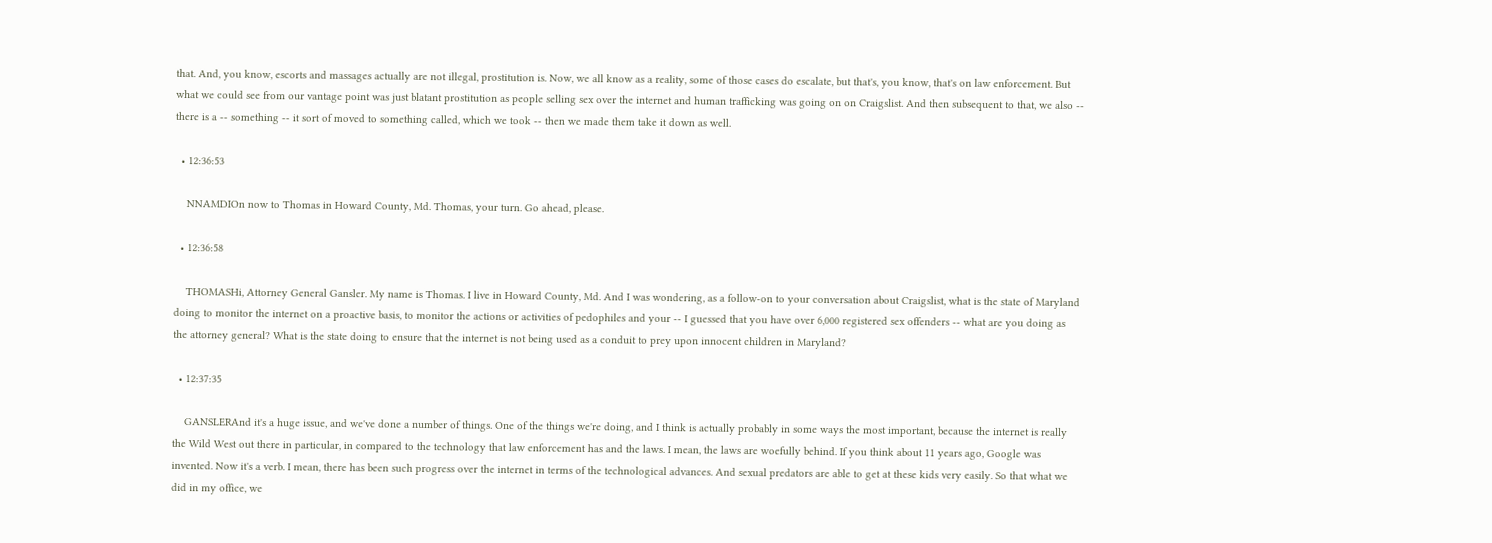that. And, you know, escorts and massages actually are not illegal, prostitution is. Now, we all know as a reality, some of those cases do escalate, but that's, you know, that's on law enforcement. But what we could see from our vantage point was just blatant prostitution as people selling sex over the internet and human trafficking was going on on Craigslist. And then subsequent to that, we also -- there is a -- something -- it sort of moved to something called, which we took -- then we made them take it down as well.

  • 12:36:53

    NNAMDIOn now to Thomas in Howard County, Md. Thomas, your turn. Go ahead, please.

  • 12:36:58

    THOMASHi, Attorney General Gansler. My name is Thomas. I live in Howard County, Md. And I was wondering, as a follow-on to your conversation about Craigslist, what is the state of Maryland doing to monitor the internet on a proactive basis, to monitor the actions or activities of pedophiles and your -- I guessed that you have over 6,000 registered sex offenders -- what are you doing as the attorney general? What is the state doing to ensure that the internet is not being used as a conduit to prey upon innocent children in Maryland?

  • 12:37:35

    GANSLERAnd it's a huge issue, and we've done a number of things. One of the things we're doing, and I think is actually probably in some ways the most important, because the internet is really the Wild West out there in particular, in compared to the technology that law enforcement has and the laws. I mean, the laws are woefully behind. If you think about 11 years ago, Google was invented. Now it's a verb. I mean, there has been such progress over the internet in terms of the technological advances. And sexual predators are able to get at these kids very easily. So that what we did in my office, we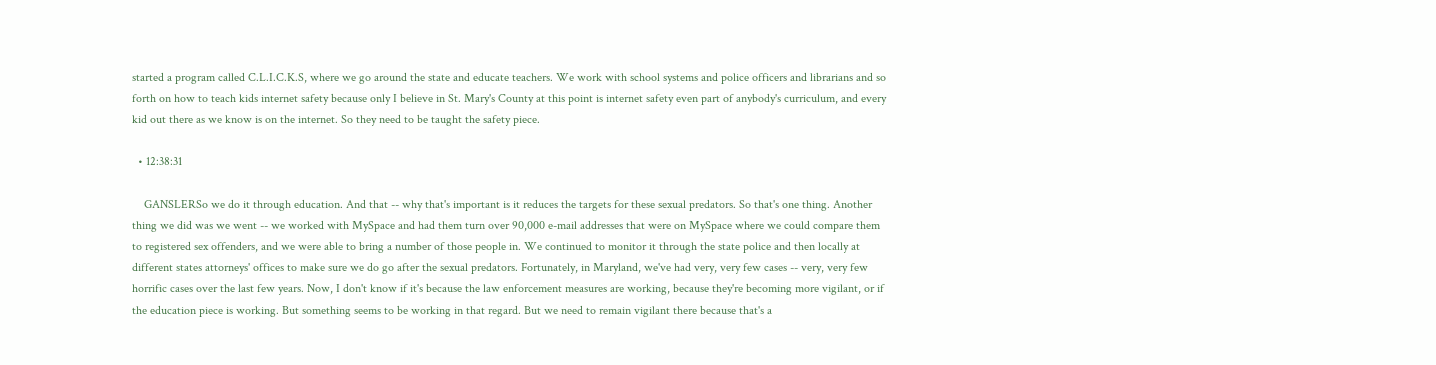started a program called C.L.I.C.K.S, where we go around the state and educate teachers. We work with school systems and police officers and librarians and so forth on how to teach kids internet safety because only I believe in St. Mary's County at this point is internet safety even part of anybody's curriculum, and every kid out there as we know is on the internet. So they need to be taught the safety piece.

  • 12:38:31

    GANSLERSo we do it through education. And that -- why that's important is it reduces the targets for these sexual predators. So that's one thing. Another thing we did was we went -- we worked with MySpace and had them turn over 90,000 e-mail addresses that were on MySpace where we could compare them to registered sex offenders, and we were able to bring a number of those people in. We continued to monitor it through the state police and then locally at different states attorneys' offices to make sure we do go after the sexual predators. Fortunately, in Maryland, we've had very, very few cases -- very, very few horrific cases over the last few years. Now, I don't know if it's because the law enforcement measures are working, because they're becoming more vigilant, or if the education piece is working. But something seems to be working in that regard. But we need to remain vigilant there because that's a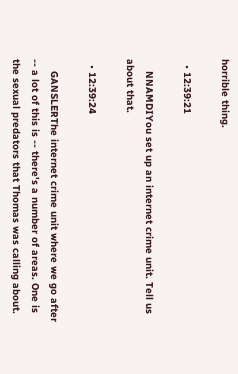horrible thing.

  • 12:39:21

    NNAMDIYou set up an internet crime unit. Tell us about that.

  • 12:39:24

    GANSLERThe internet crime unit where we go after -- a lot of this is -- there's a number of areas. One is the sexual predators that Thomas was calling about.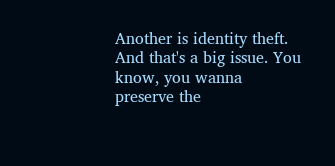Another is identity theft. And that's a big issue. You know, you wanna preserve the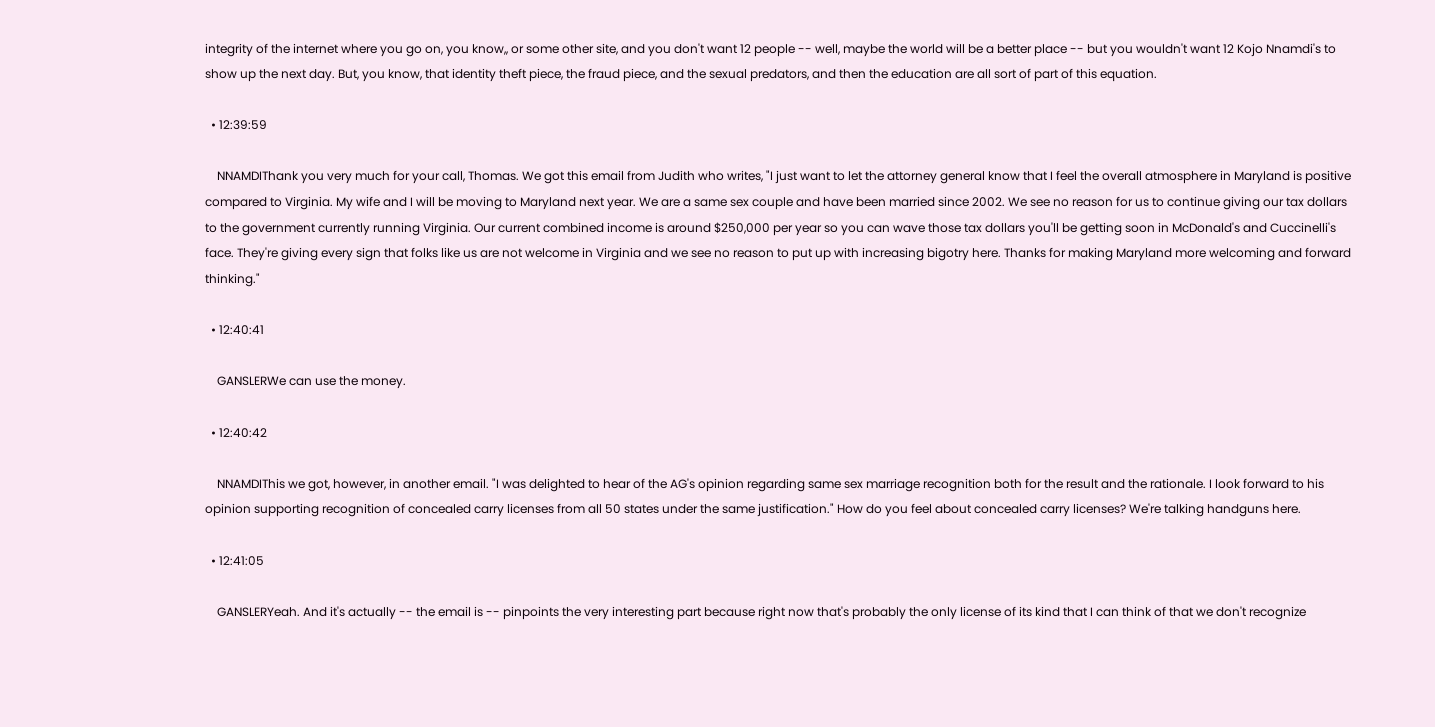integrity of the internet where you go on, you know,, or some other site, and you don't want 12 people -- well, maybe the world will be a better place -- but you wouldn't want 12 Kojo Nnamdi's to show up the next day. But, you know, that identity theft piece, the fraud piece, and the sexual predators, and then the education are all sort of part of this equation.

  • 12:39:59

    NNAMDIThank you very much for your call, Thomas. We got this email from Judith who writes, "I just want to let the attorney general know that I feel the overall atmosphere in Maryland is positive compared to Virginia. My wife and I will be moving to Maryland next year. We are a same sex couple and have been married since 2002. We see no reason for us to continue giving our tax dollars to the government currently running Virginia. Our current combined income is around $250,000 per year so you can wave those tax dollars you'll be getting soon in McDonald's and Cuccinelli's face. They're giving every sign that folks like us are not welcome in Virginia and we see no reason to put up with increasing bigotry here. Thanks for making Maryland more welcoming and forward thinking."

  • 12:40:41

    GANSLERWe can use the money.

  • 12:40:42

    NNAMDIThis we got, however, in another email. "I was delighted to hear of the AG's opinion regarding same sex marriage recognition both for the result and the rationale. I look forward to his opinion supporting recognition of concealed carry licenses from all 50 states under the same justification." How do you feel about concealed carry licenses? We're talking handguns here.

  • 12:41:05

    GANSLERYeah. And it's actually -- the email is -- pinpoints the very interesting part because right now that's probably the only license of its kind that I can think of that we don't recognize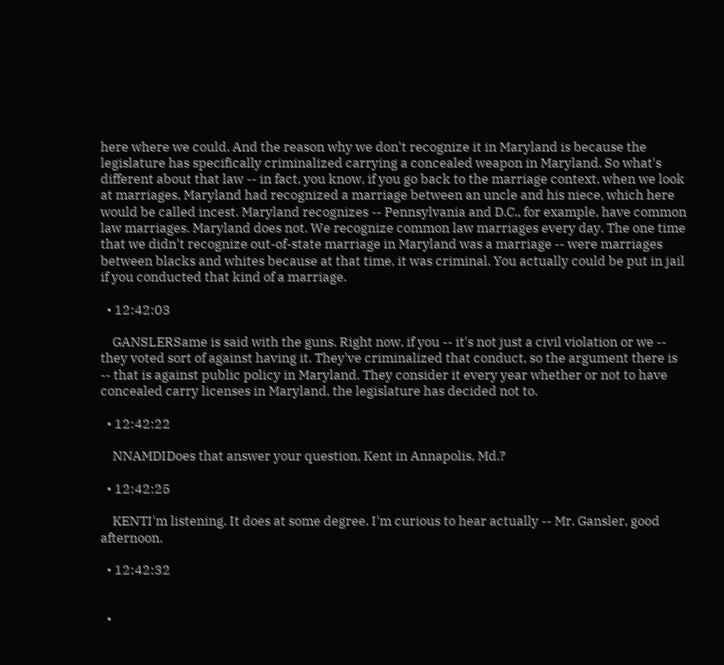here where we could. And the reason why we don't recognize it in Maryland is because the legislature has specifically criminalized carrying a concealed weapon in Maryland. So what's different about that law -- in fact, you know, if you go back to the marriage context, when we look at marriages, Maryland had recognized a marriage between an uncle and his niece, which here would be called incest. Maryland recognizes -- Pennsylvania and D.C., for example, have common law marriages. Maryland does not. We recognize common law marriages every day. The one time that we didn't recognize out-of-state marriage in Maryland was a marriage -- were marriages between blacks and whites because at that time, it was criminal. You actually could be put in jail if you conducted that kind of a marriage.

  • 12:42:03

    GANSLERSame is said with the guns. Right now, if you -- it's not just a civil violation or we -- they voted sort of against having it. They've criminalized that conduct, so the argument there is -- that is against public policy in Maryland. They consider it every year whether or not to have concealed carry licenses in Maryland, the legislature has decided not to.

  • 12:42:22

    NNAMDIDoes that answer your question, Kent in Annapolis, Md.?

  • 12:42:25

    KENTI'm listening. It does at some degree. I'm curious to hear actually -- Mr. Gansler, good afternoon.

  • 12:42:32


  •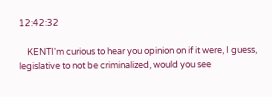12:42:32

    KENTI'm curious to hear you opinion on if it were, I guess, legislative to not be criminalized, would you see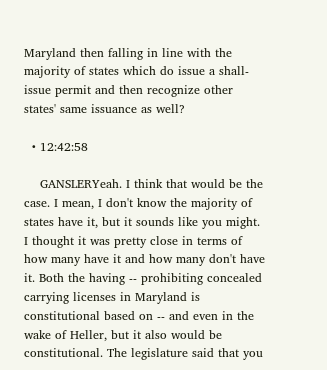Maryland then falling in line with the majority of states which do issue a shall-issue permit and then recognize other states' same issuance as well?

  • 12:42:58

    GANSLERYeah. I think that would be the case. I mean, I don't know the majority of states have it, but it sounds like you might. I thought it was pretty close in terms of how many have it and how many don't have it. Both the having -- prohibiting concealed carrying licenses in Maryland is constitutional based on -- and even in the wake of Heller, but it also would be constitutional. The legislature said that you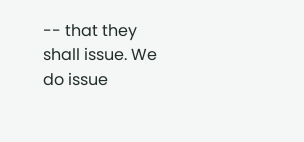-- that they shall issue. We do issue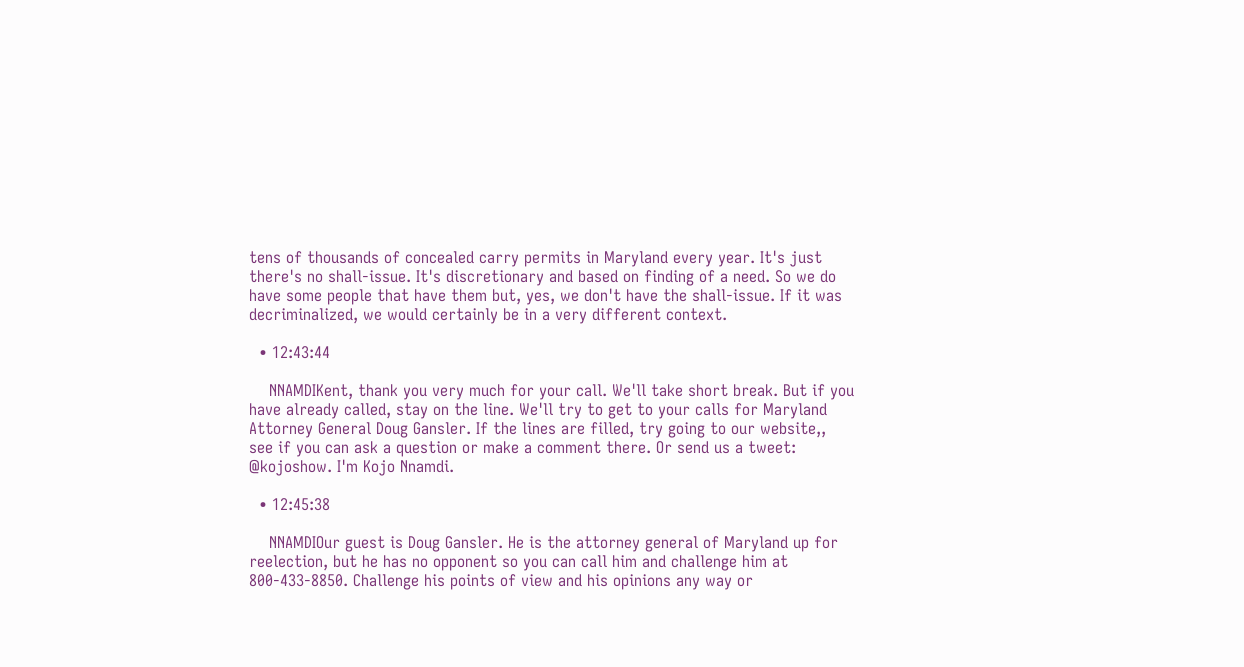tens of thousands of concealed carry permits in Maryland every year. It's just there's no shall-issue. It's discretionary and based on finding of a need. So we do have some people that have them but, yes, we don't have the shall-issue. If it was decriminalized, we would certainly be in a very different context.

  • 12:43:44

    NNAMDIKent, thank you very much for your call. We'll take short break. But if you have already called, stay on the line. We'll try to get to your calls for Maryland Attorney General Doug Gansler. If the lines are filled, try going to our website,, see if you can ask a question or make a comment there. Or send us a tweet: @kojoshow. I'm Kojo Nnamdi.

  • 12:45:38

    NNAMDIOur guest is Doug Gansler. He is the attorney general of Maryland up for reelection, but he has no opponent so you can call him and challenge him at 800-433-8850. Challenge his points of view and his opinions any way or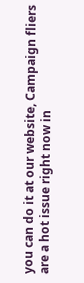you can do it at our website, Campaign fliers are a hot issue right now in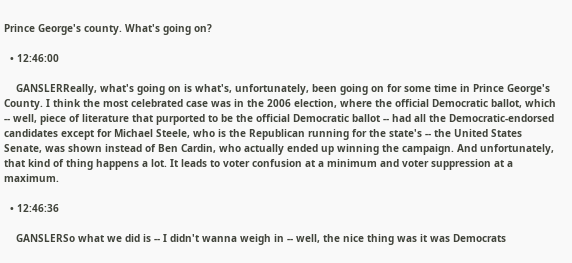Prince George's county. What's going on?

  • 12:46:00

    GANSLERReally, what's going on is what's, unfortunately, been going on for some time in Prince George's County. I think the most celebrated case was in the 2006 election, where the official Democratic ballot, which -- well, piece of literature that purported to be the official Democratic ballot -- had all the Democratic-endorsed candidates except for Michael Steele, who is the Republican running for the state's -- the United States Senate, was shown instead of Ben Cardin, who actually ended up winning the campaign. And unfortunately, that kind of thing happens a lot. It leads to voter confusion at a minimum and voter suppression at a maximum.

  • 12:46:36

    GANSLERSo what we did is -- I didn't wanna weigh in -- well, the nice thing was it was Democrats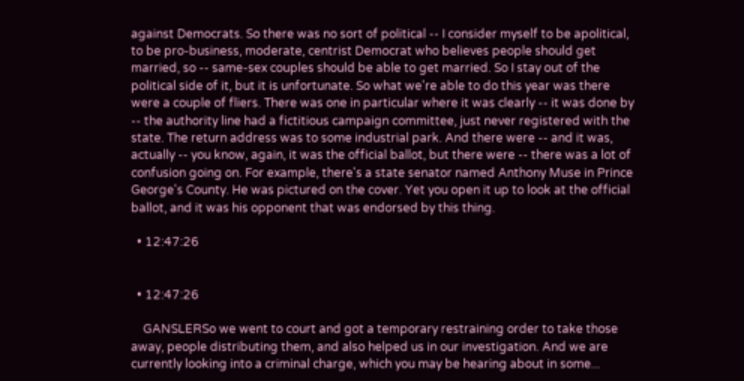against Democrats. So there was no sort of political -- I consider myself to be apolitical, to be pro-business, moderate, centrist Democrat who believes people should get married, so -- same-sex couples should be able to get married. So I stay out of the political side of it, but it is unfortunate. So what we're able to do this year was there were a couple of fliers. There was one in particular where it was clearly -- it was done by -- the authority line had a fictitious campaign committee, just never registered with the state. The return address was to some industrial park. And there were -- and it was, actually -- you know, again, it was the official ballot, but there were -- there was a lot of confusion going on. For example, there's a state senator named Anthony Muse in Prince George's County. He was pictured on the cover. Yet you open it up to look at the official ballot, and it was his opponent that was endorsed by this thing.

  • 12:47:26


  • 12:47:26

    GANSLERSo we went to court and got a temporary restraining order to take those away, people distributing them, and also helped us in our investigation. And we are currently looking into a criminal charge, which you may be hearing about in some...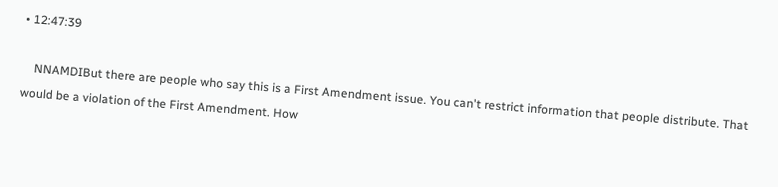• 12:47:39

    NNAMDIBut there are people who say this is a First Amendment issue. You can't restrict information that people distribute. That would be a violation of the First Amendment. How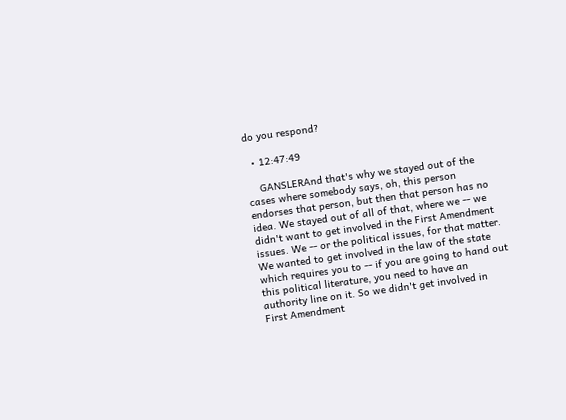do you respond?

  • 12:47:49

    GANSLERAnd that's why we stayed out of the cases where somebody says, oh, this person endorses that person, but then that person has no idea. We stayed out of all of that, where we -- we didn't want to get involved in the First Amendment issues. We -- or the political issues, for that matter. We wanted to get involved in the law of the state which requires you to -- if you are going to hand out this political literature, you need to have an authority line on it. So we didn't get involved in First Amendment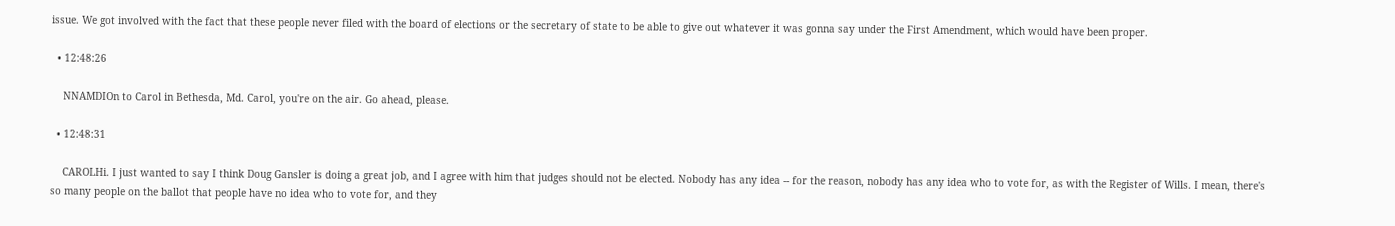issue. We got involved with the fact that these people never filed with the board of elections or the secretary of state to be able to give out whatever it was gonna say under the First Amendment, which would have been proper.

  • 12:48:26

    NNAMDIOn to Carol in Bethesda, Md. Carol, you're on the air. Go ahead, please.

  • 12:48:31

    CAROLHi. I just wanted to say I think Doug Gansler is doing a great job, and I agree with him that judges should not be elected. Nobody has any idea -- for the reason, nobody has any idea who to vote for, as with the Register of Wills. I mean, there's so many people on the ballot that people have no idea who to vote for, and they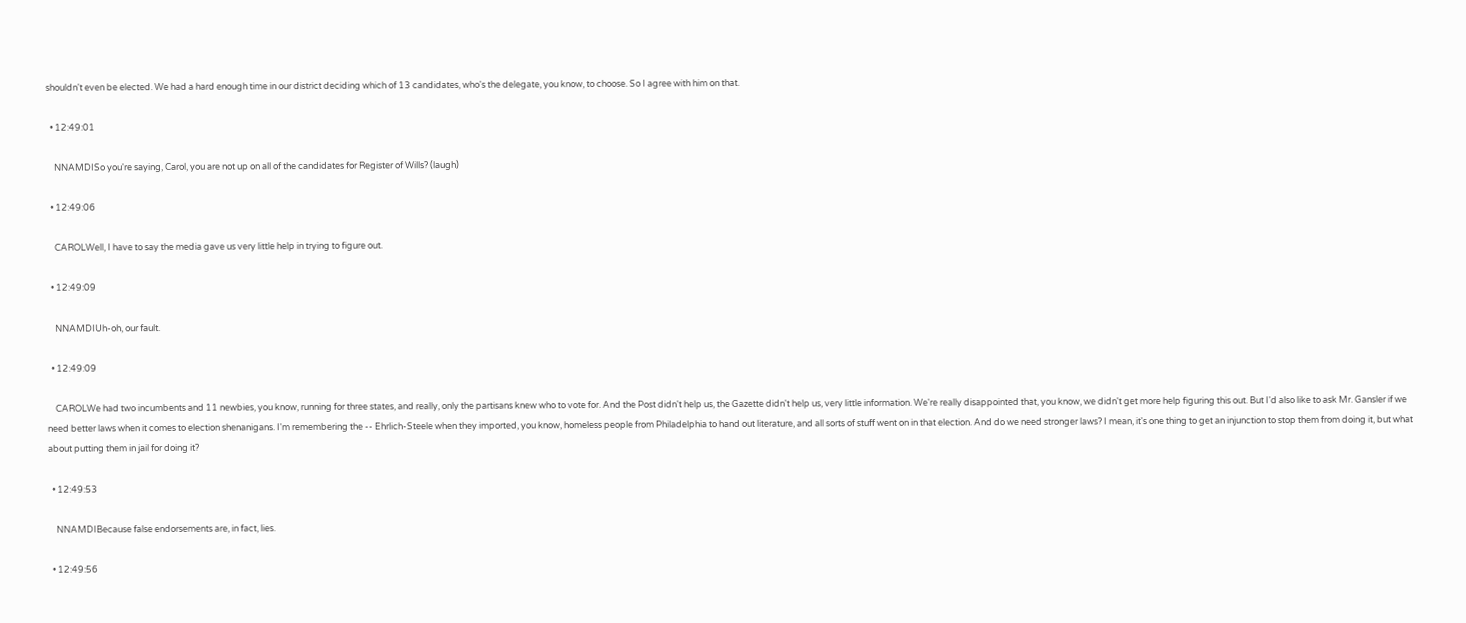shouldn't even be elected. We had a hard enough time in our district deciding which of 13 candidates, who's the delegate, you know, to choose. So I agree with him on that.

  • 12:49:01

    NNAMDISo you're saying, Carol, you are not up on all of the candidates for Register of Wills? (laugh)

  • 12:49:06

    CAROLWell, I have to say the media gave us very little help in trying to figure out.

  • 12:49:09

    NNAMDIUh-oh, our fault.

  • 12:49:09

    CAROLWe had two incumbents and 11 newbies, you know, running for three states, and really, only the partisans knew who to vote for. And the Post didn't help us, the Gazette didn't help us, very little information. We're really disappointed that, you know, we didn't get more help figuring this out. But I'd also like to ask Mr. Gansler if we need better laws when it comes to election shenanigans. I'm remembering the -- Ehrlich-Steele when they imported, you know, homeless people from Philadelphia to hand out literature, and all sorts of stuff went on in that election. And do we need stronger laws? I mean, it's one thing to get an injunction to stop them from doing it, but what about putting them in jail for doing it?

  • 12:49:53

    NNAMDIBecause false endorsements are, in fact, lies.

  • 12:49:56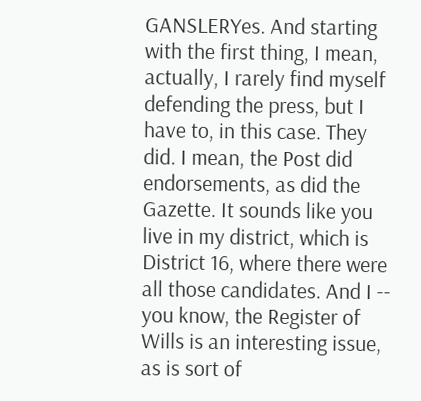GANSLERYes. And starting with the first thing, I mean, actually, I rarely find myself defending the press, but I have to, in this case. They did. I mean, the Post did endorsements, as did the Gazette. It sounds like you live in my district, which is District 16, where there were all those candidates. And I -- you know, the Register of Wills is an interesting issue, as is sort of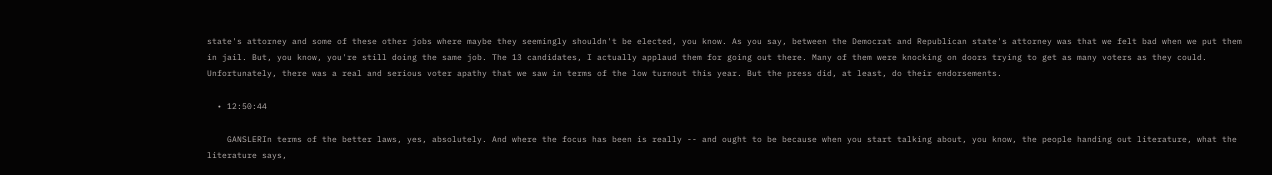state's attorney and some of these other jobs where maybe they seemingly shouldn't be elected, you know. As you say, between the Democrat and Republican state's attorney was that we felt bad when we put them in jail. But, you know, you're still doing the same job. The 13 candidates, I actually applaud them for going out there. Many of them were knocking on doors trying to get as many voters as they could. Unfortunately, there was a real and serious voter apathy that we saw in terms of the low turnout this year. But the press did, at least, do their endorsements.

  • 12:50:44

    GANSLERIn terms of the better laws, yes, absolutely. And where the focus has been is really -- and ought to be because when you start talking about, you know, the people handing out literature, what the literature says,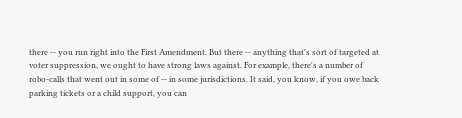there -- you run right into the First Amendment. But there -- anything that's sort of targeted at voter suppression, we ought to have strong laws against. For example, there's a number of robo-calls that went out in some of -- in some jurisdictions. It said, you know, if you owe back parking tickets or a child support, you can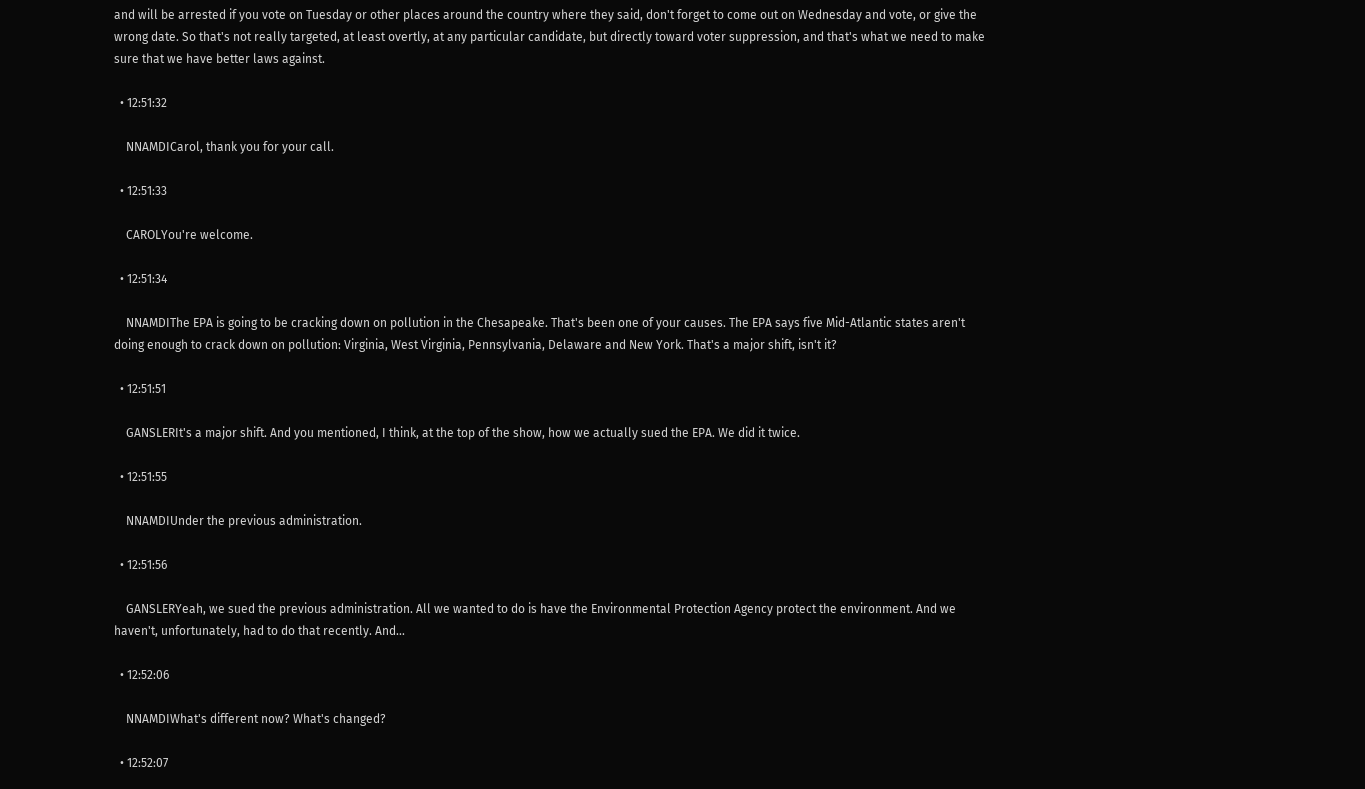and will be arrested if you vote on Tuesday or other places around the country where they said, don't forget to come out on Wednesday and vote, or give the wrong date. So that's not really targeted, at least overtly, at any particular candidate, but directly toward voter suppression, and that's what we need to make sure that we have better laws against.

  • 12:51:32

    NNAMDICarol, thank you for your call.

  • 12:51:33

    CAROLYou're welcome.

  • 12:51:34

    NNAMDIThe EPA is going to be cracking down on pollution in the Chesapeake. That's been one of your causes. The EPA says five Mid-Atlantic states aren't doing enough to crack down on pollution: Virginia, West Virginia, Pennsylvania, Delaware and New York. That's a major shift, isn't it?

  • 12:51:51

    GANSLERIt's a major shift. And you mentioned, I think, at the top of the show, how we actually sued the EPA. We did it twice.

  • 12:51:55

    NNAMDIUnder the previous administration.

  • 12:51:56

    GANSLERYeah, we sued the previous administration. All we wanted to do is have the Environmental Protection Agency protect the environment. And we haven't, unfortunately, had to do that recently. And...

  • 12:52:06

    NNAMDIWhat's different now? What's changed?

  • 12:52:07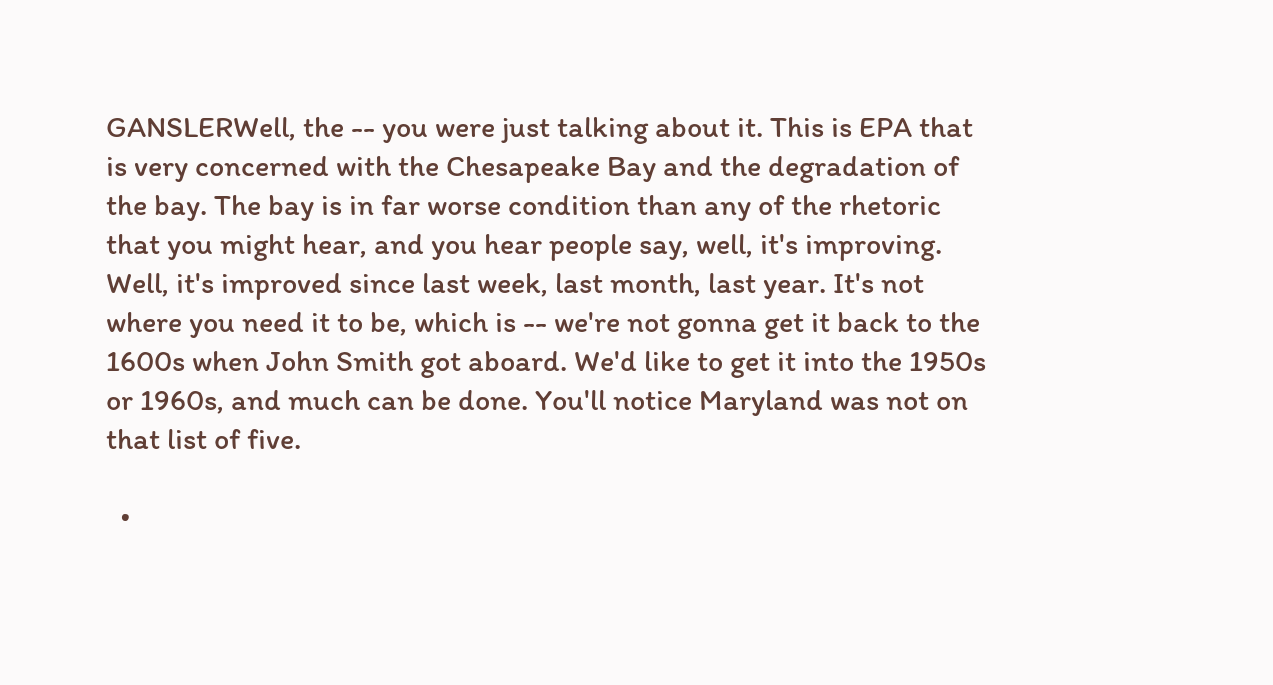GANSLERWell, the -- you were just talking about it. This is EPA that is very concerned with the Chesapeake Bay and the degradation of the bay. The bay is in far worse condition than any of the rhetoric that you might hear, and you hear people say, well, it's improving. Well, it's improved since last week, last month, last year. It's not where you need it to be, which is -- we're not gonna get it back to the 1600s when John Smith got aboard. We'd like to get it into the 1950s or 1960s, and much can be done. You'll notice Maryland was not on that list of five.

  •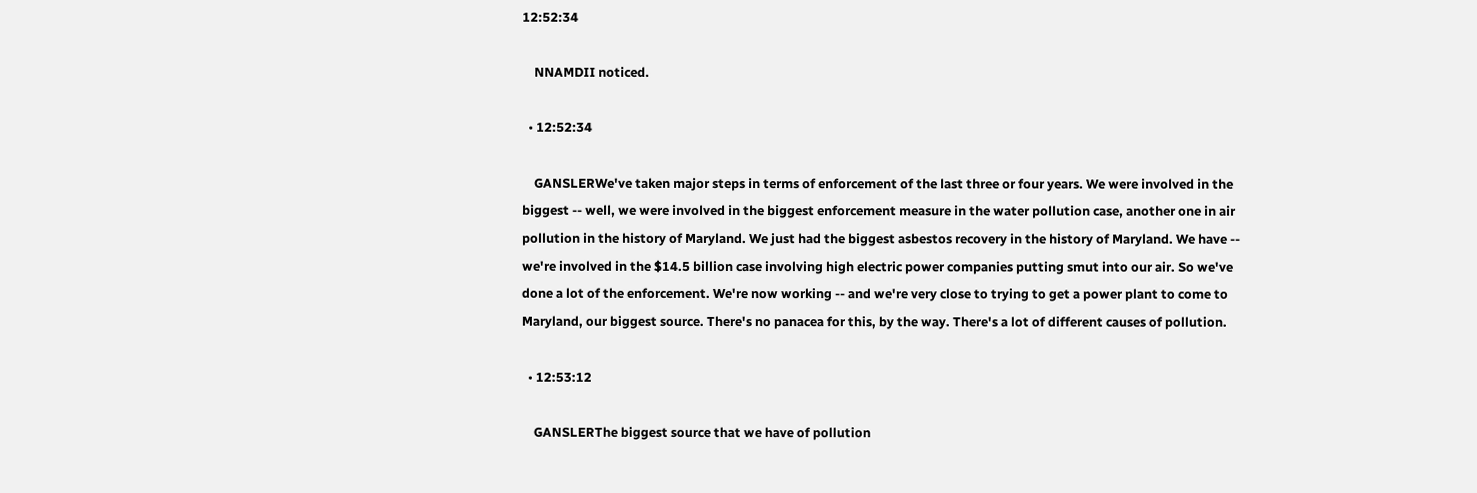12:52:34

    NNAMDII noticed.

  • 12:52:34

    GANSLERWe've taken major steps in terms of enforcement of the last three or four years. We were involved in the biggest -- well, we were involved in the biggest enforcement measure in the water pollution case, another one in air pollution in the history of Maryland. We just had the biggest asbestos recovery in the history of Maryland. We have -- we're involved in the $14.5 billion case involving high electric power companies putting smut into our air. So we've done a lot of the enforcement. We're now working -- and we're very close to trying to get a power plant to come to Maryland, our biggest source. There's no panacea for this, by the way. There's a lot of different causes of pollution.

  • 12:53:12

    GANSLERThe biggest source that we have of pollution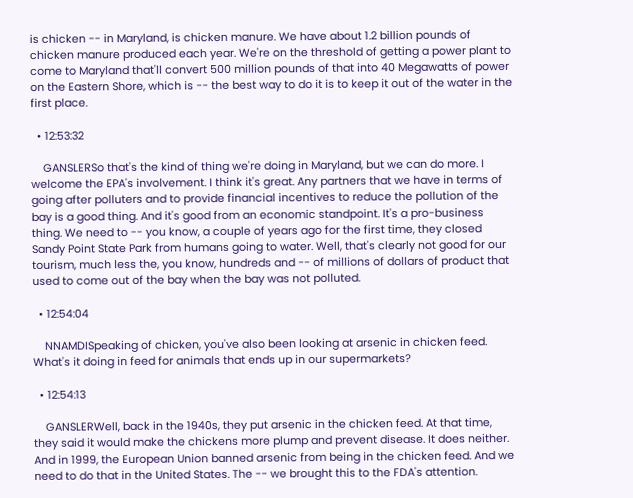is chicken -- in Maryland, is chicken manure. We have about 1.2 billion pounds of chicken manure produced each year. We're on the threshold of getting a power plant to come to Maryland that'll convert 500 million pounds of that into 40 Megawatts of power on the Eastern Shore, which is -- the best way to do it is to keep it out of the water in the first place.

  • 12:53:32

    GANSLERSo that's the kind of thing we're doing in Maryland, but we can do more. I welcome the EPA's involvement. I think it's great. Any partners that we have in terms of going after polluters and to provide financial incentives to reduce the pollution of the bay is a good thing. And it's good from an economic standpoint. It's a pro-business thing. We need to -- you know, a couple of years ago for the first time, they closed Sandy Point State Park from humans going to water. Well, that's clearly not good for our tourism, much less the, you know, hundreds and -- of millions of dollars of product that used to come out of the bay when the bay was not polluted.

  • 12:54:04

    NNAMDISpeaking of chicken, you've also been looking at arsenic in chicken feed. What's it doing in feed for animals that ends up in our supermarkets?

  • 12:54:13

    GANSLERWell, back in the 1940s, they put arsenic in the chicken feed. At that time, they said it would make the chickens more plump and prevent disease. It does neither. And in 1999, the European Union banned arsenic from being in the chicken feed. And we need to do that in the United States. The -- we brought this to the FDA's attention.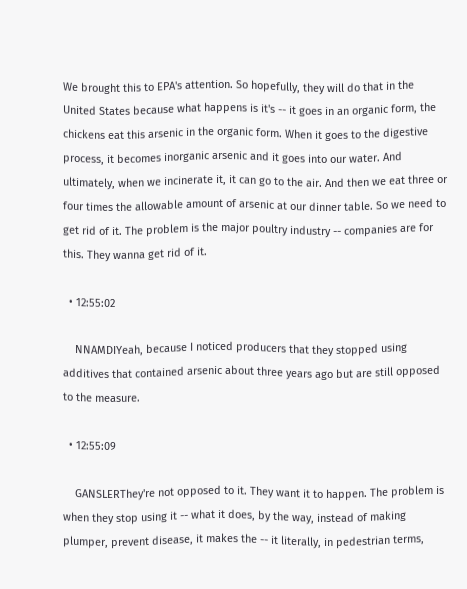We brought this to EPA's attention. So hopefully, they will do that in the United States because what happens is it's -- it goes in an organic form, the chickens eat this arsenic in the organic form. When it goes to the digestive process, it becomes inorganic arsenic and it goes into our water. And ultimately, when we incinerate it, it can go to the air. And then we eat three or four times the allowable amount of arsenic at our dinner table. So we need to get rid of it. The problem is the major poultry industry -- companies are for this. They wanna get rid of it.

  • 12:55:02

    NNAMDIYeah, because I noticed producers that they stopped using additives that contained arsenic about three years ago but are still opposed to the measure.

  • 12:55:09

    GANSLERThey're not opposed to it. They want it to happen. The problem is when they stop using it -- what it does, by the way, instead of making plumper, prevent disease, it makes the -- it literally, in pedestrian terms,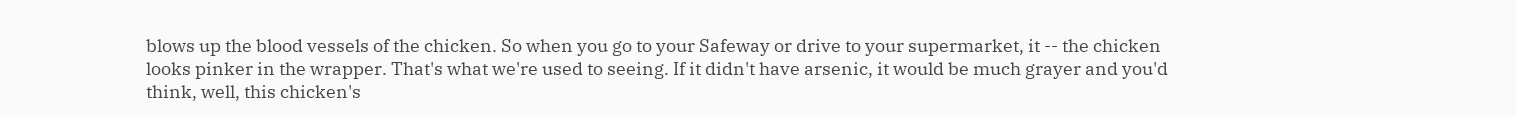blows up the blood vessels of the chicken. So when you go to your Safeway or drive to your supermarket, it -- the chicken looks pinker in the wrapper. That's what we're used to seeing. If it didn't have arsenic, it would be much grayer and you'd think, well, this chicken's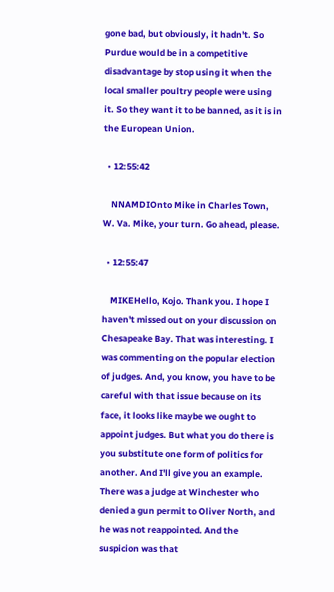gone bad, but obviously, it hadn't. So Purdue would be in a competitive disadvantage by stop using it when the local smaller poultry people were using it. So they want it to be banned, as it is in the European Union.

  • 12:55:42

    NNAMDIOnto Mike in Charles Town, W. Va. Mike, your turn. Go ahead, please.

  • 12:55:47

    MIKEHello, Kojo. Thank you. I hope I haven't missed out on your discussion on Chesapeake Bay. That was interesting. I was commenting on the popular election of judges. And, you know, you have to be careful with that issue because on its face, it looks like maybe we ought to appoint judges. But what you do there is you substitute one form of politics for another. And I'll give you an example. There was a judge at Winchester who denied a gun permit to Oliver North, and he was not reappointed. And the suspicion was that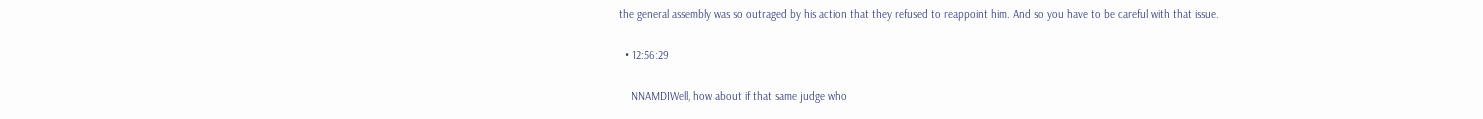the general assembly was so outraged by his action that they refused to reappoint him. And so you have to be careful with that issue.

  • 12:56:29

    NNAMDIWell, how about if that same judge who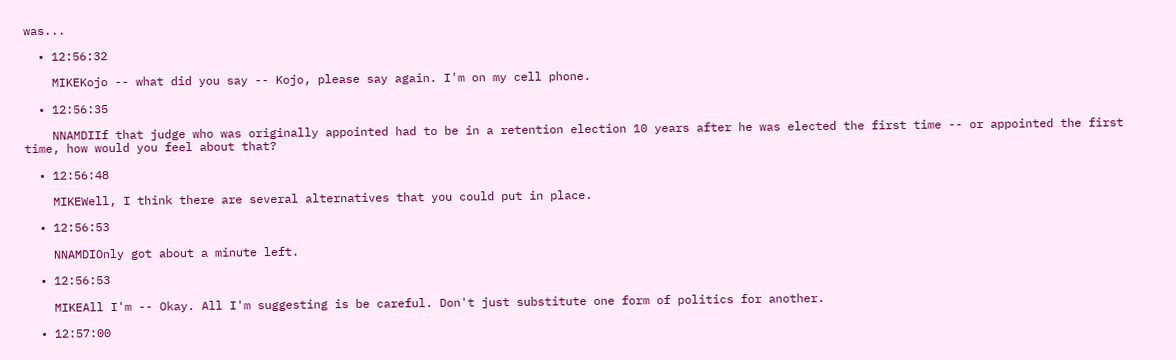was...

  • 12:56:32

    MIKEKojo -- what did you say -- Kojo, please say again. I'm on my cell phone.

  • 12:56:35

    NNAMDIIf that judge who was originally appointed had to be in a retention election 10 years after he was elected the first time -- or appointed the first time, how would you feel about that?

  • 12:56:48

    MIKEWell, I think there are several alternatives that you could put in place.

  • 12:56:53

    NNAMDIOnly got about a minute left.

  • 12:56:53

    MIKEAll I'm -- Okay. All I'm suggesting is be careful. Don't just substitute one form of politics for another.

  • 12:57:00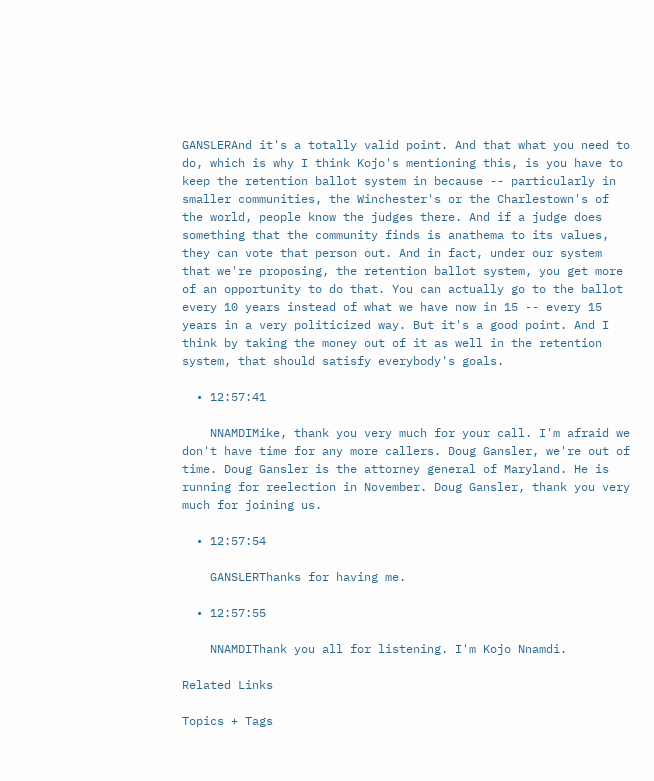GANSLERAnd it's a totally valid point. And that what you need to do, which is why I think Kojo's mentioning this, is you have to keep the retention ballot system in because -- particularly in smaller communities, the Winchester's or the Charlestown's of the world, people know the judges there. And if a judge does something that the community finds is anathema to its values, they can vote that person out. And in fact, under our system that we're proposing, the retention ballot system, you get more of an opportunity to do that. You can actually go to the ballot every 10 years instead of what we have now in 15 -- every 15 years in a very politicized way. But it's a good point. And I think by taking the money out of it as well in the retention system, that should satisfy everybody's goals.

  • 12:57:41

    NNAMDIMike, thank you very much for your call. I'm afraid we don't have time for any more callers. Doug Gansler, we're out of time. Doug Gansler is the attorney general of Maryland. He is running for reelection in November. Doug Gansler, thank you very much for joining us.

  • 12:57:54

    GANSLERThanks for having me.

  • 12:57:55

    NNAMDIThank you all for listening. I'm Kojo Nnamdi.

Related Links

Topics + Tags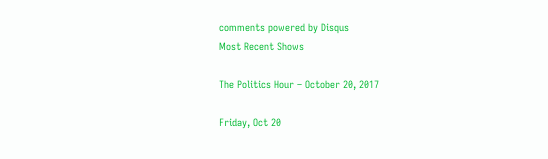comments powered by Disqus
Most Recent Shows

The Politics Hour – October 20, 2017

Friday, Oct 20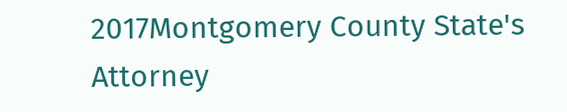2017Montgomery County State's Attorney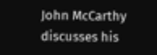John McCarthy discusses his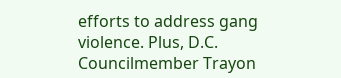efforts to address gang violence. Plus, D.C. Councilmember Trayon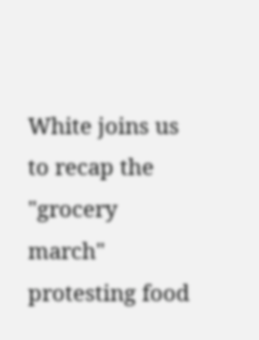White joins us to recap the "grocery march" protesting food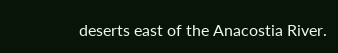deserts east of the Anacostia River.